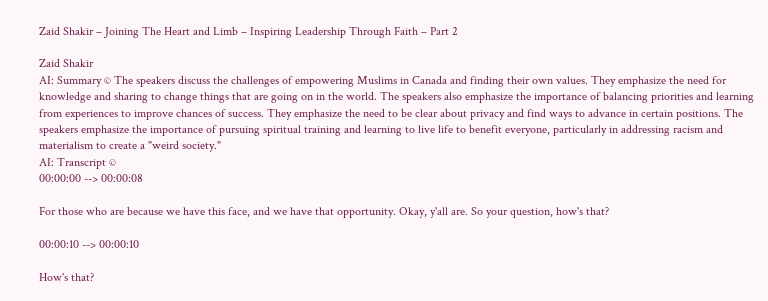Zaid Shakir – Joining The Heart and Limb – Inspiring Leadership Through Faith – Part 2

Zaid Shakir
AI: Summary © The speakers discuss the challenges of empowering Muslims in Canada and finding their own values. They emphasize the need for knowledge and sharing to change things that are going on in the world. The speakers also emphasize the importance of balancing priorities and learning from experiences to improve chances of success. They emphasize the need to be clear about privacy and find ways to advance in certain positions. The speakers emphasize the importance of pursuing spiritual training and learning to live life to benefit everyone, particularly in addressing racism and materialism to create a "weird society."
AI: Transcript ©
00:00:00 --> 00:00:08

For those who are because we have this face, and we have that opportunity. Okay, y'all are. So your question, how's that?

00:00:10 --> 00:00:10

How's that?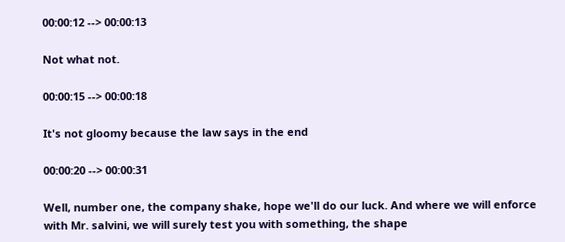00:00:12 --> 00:00:13

Not what not.

00:00:15 --> 00:00:18

It's not gloomy because the law says in the end

00:00:20 --> 00:00:31

Well, number one, the company shake, hope we'll do our luck. And where we will enforce with Mr. salvini, we will surely test you with something, the shape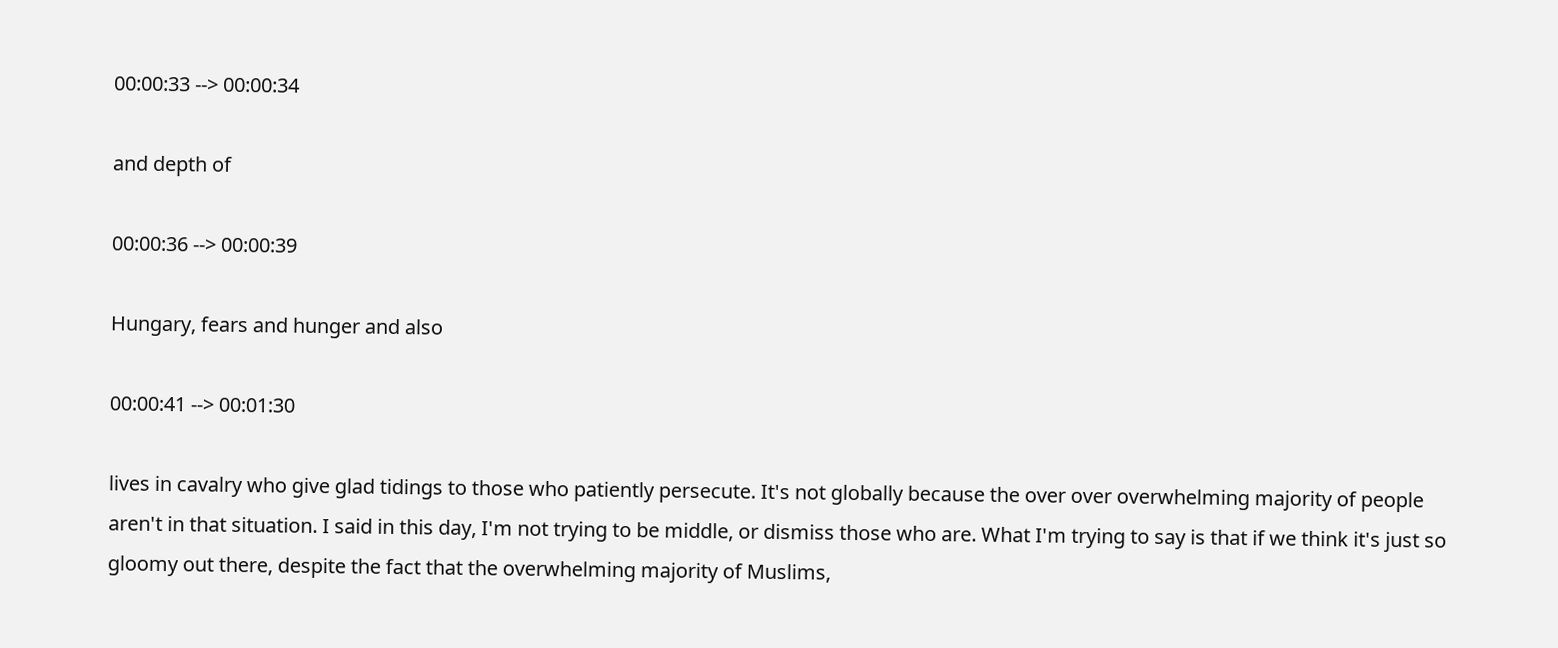00:00:33 --> 00:00:34

and depth of

00:00:36 --> 00:00:39

Hungary, fears and hunger and also

00:00:41 --> 00:01:30

lives in cavalry who give glad tidings to those who patiently persecute. It's not globally because the over over overwhelming majority of people aren't in that situation. I said in this day, I'm not trying to be middle, or dismiss those who are. What I'm trying to say is that if we think it's just so gloomy out there, despite the fact that the overwhelming majority of Muslims,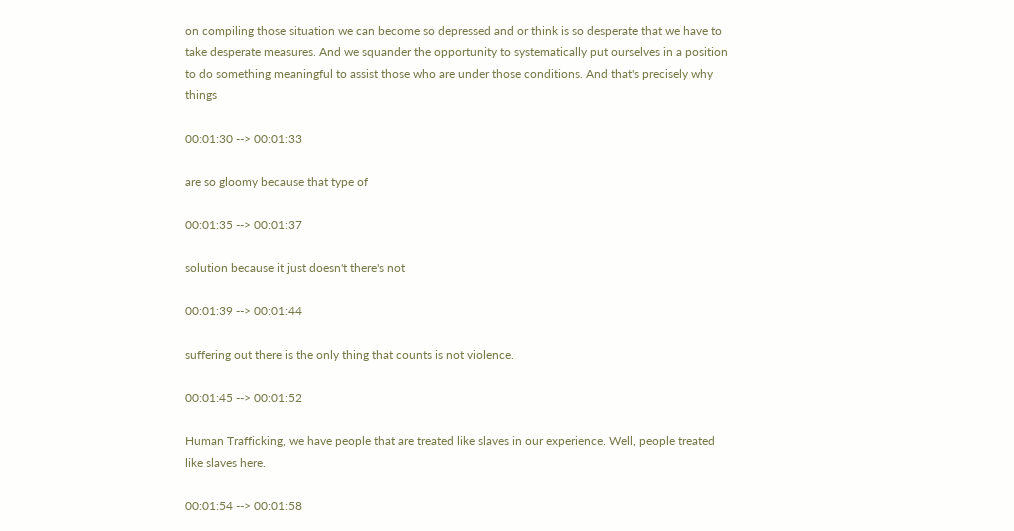on compiling those situation we can become so depressed and or think is so desperate that we have to take desperate measures. And we squander the opportunity to systematically put ourselves in a position to do something meaningful to assist those who are under those conditions. And that's precisely why things

00:01:30 --> 00:01:33

are so gloomy because that type of

00:01:35 --> 00:01:37

solution because it just doesn't there's not

00:01:39 --> 00:01:44

suffering out there is the only thing that counts is not violence.

00:01:45 --> 00:01:52

Human Trafficking, we have people that are treated like slaves in our experience. Well, people treated like slaves here.

00:01:54 --> 00:01:58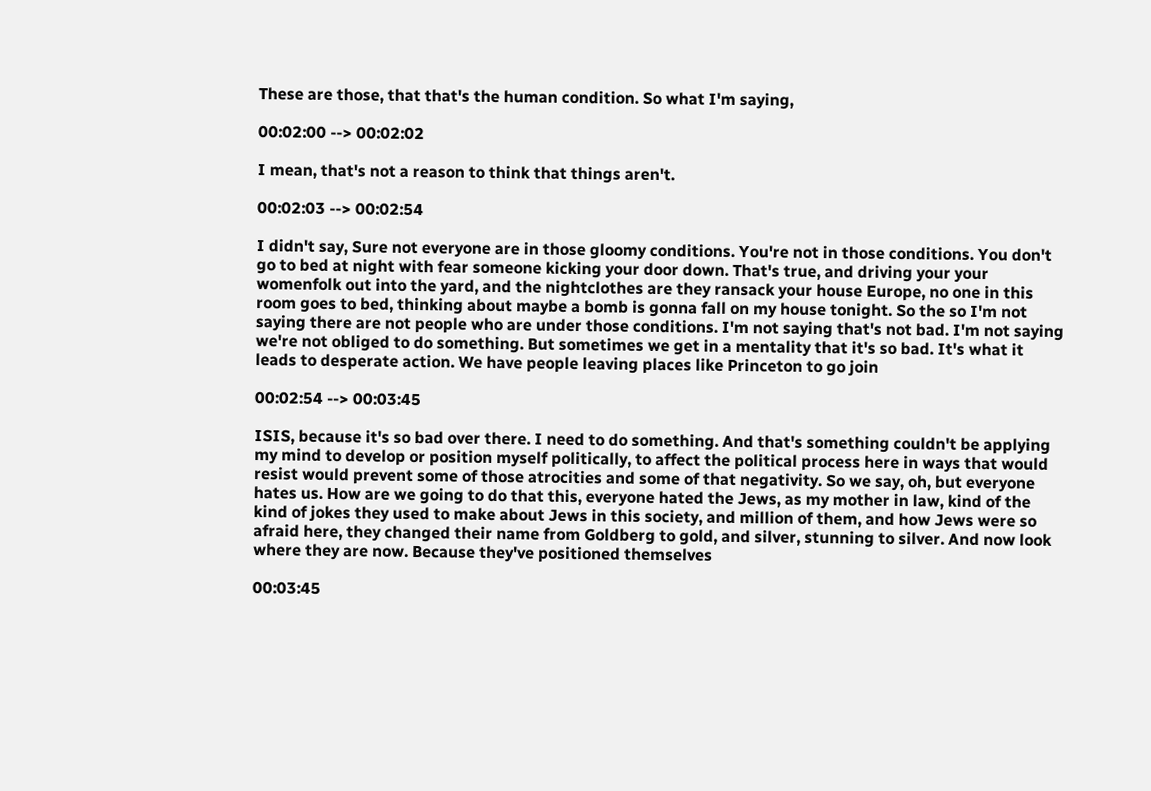These are those, that that's the human condition. So what I'm saying,

00:02:00 --> 00:02:02

I mean, that's not a reason to think that things aren't.

00:02:03 --> 00:02:54

I didn't say, Sure not everyone are in those gloomy conditions. You're not in those conditions. You don't go to bed at night with fear someone kicking your door down. That's true, and driving your your womenfolk out into the yard, and the nightclothes are they ransack your house Europe, no one in this room goes to bed, thinking about maybe a bomb is gonna fall on my house tonight. So the so I'm not saying there are not people who are under those conditions. I'm not saying that's not bad. I'm not saying we're not obliged to do something. But sometimes we get in a mentality that it's so bad. It's what it leads to desperate action. We have people leaving places like Princeton to go join

00:02:54 --> 00:03:45

ISIS, because it's so bad over there. I need to do something. And that's something couldn't be applying my mind to develop or position myself politically, to affect the political process here in ways that would resist would prevent some of those atrocities and some of that negativity. So we say, oh, but everyone hates us. How are we going to do that this, everyone hated the Jews, as my mother in law, kind of the kind of jokes they used to make about Jews in this society, and million of them, and how Jews were so afraid here, they changed their name from Goldberg to gold, and silver, stunning to silver. And now look where they are now. Because they've positioned themselves

00:03:45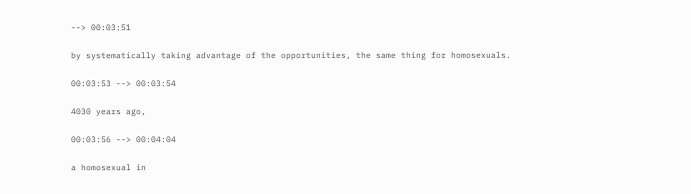--> 00:03:51

by systematically taking advantage of the opportunities, the same thing for homosexuals.

00:03:53 --> 00:03:54

4030 years ago,

00:03:56 --> 00:04:04

a homosexual in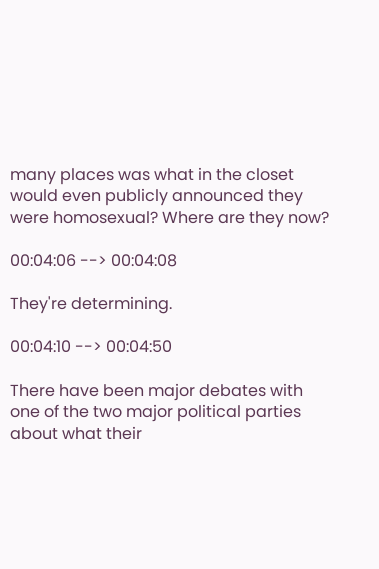many places was what in the closet would even publicly announced they were homosexual? Where are they now?

00:04:06 --> 00:04:08

They're determining.

00:04:10 --> 00:04:50

There have been major debates with one of the two major political parties about what their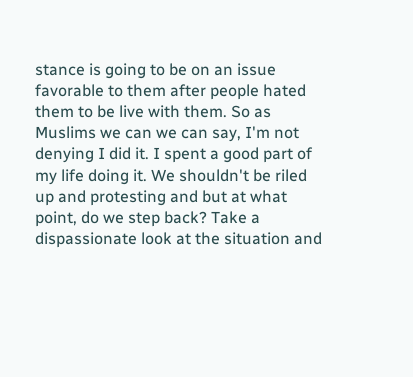stance is going to be on an issue favorable to them after people hated them to be live with them. So as Muslims we can we can say, I'm not denying I did it. I spent a good part of my life doing it. We shouldn't be riled up and protesting and but at what point, do we step back? Take a dispassionate look at the situation and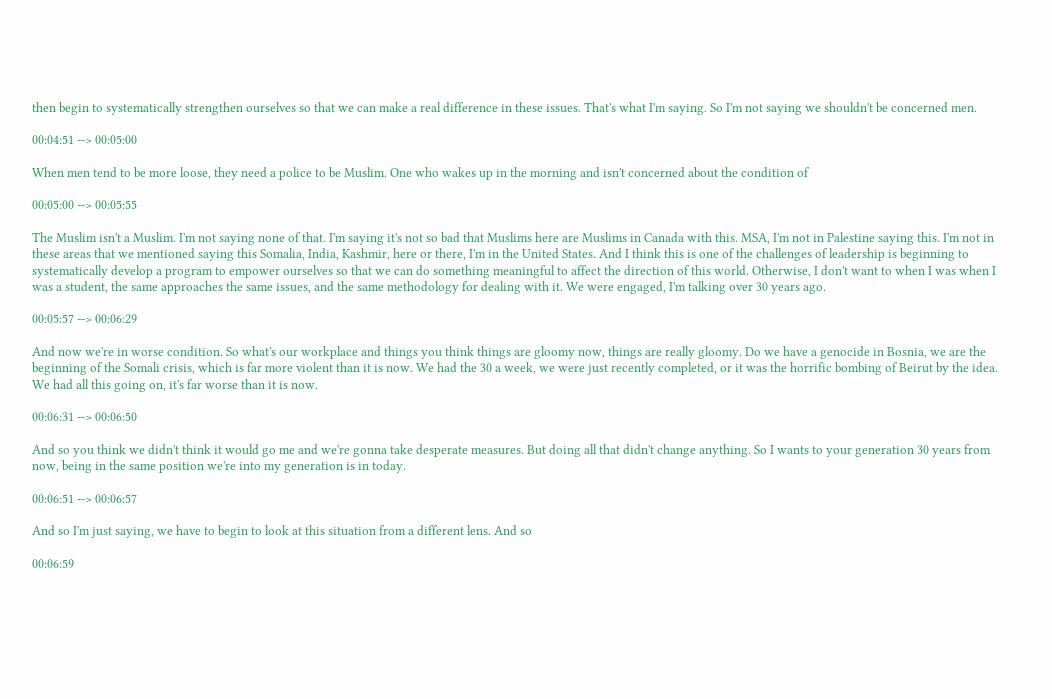then begin to systematically strengthen ourselves so that we can make a real difference in these issues. That's what I'm saying. So I'm not saying we shouldn't be concerned men.

00:04:51 --> 00:05:00

When men tend to be more loose, they need a police to be Muslim. One who wakes up in the morning and isn't concerned about the condition of

00:05:00 --> 00:05:55

The Muslim isn't a Muslim. I'm not saying none of that. I'm saying it's not so bad that Muslims here are Muslims in Canada with this. MSA, I'm not in Palestine saying this. I'm not in these areas that we mentioned saying this Somalia, India, Kashmir, here or there, I'm in the United States. And I think this is one of the challenges of leadership is beginning to systematically develop a program to empower ourselves so that we can do something meaningful to affect the direction of this world. Otherwise, I don't want to when I was when I was a student, the same approaches the same issues, and the same methodology for dealing with it. We were engaged, I'm talking over 30 years ago.

00:05:57 --> 00:06:29

And now we're in worse condition. So what's our workplace and things you think things are gloomy now, things are really gloomy. Do we have a genocide in Bosnia, we are the beginning of the Somali crisis, which is far more violent than it is now. We had the 30 a week, we were just recently completed, or it was the horrific bombing of Beirut by the idea. We had all this going on, it's far worse than it is now.

00:06:31 --> 00:06:50

And so you think we didn't think it would go me and we're gonna take desperate measures. But doing all that didn't change anything. So I wants to your generation 30 years from now, being in the same position we're into my generation is in today.

00:06:51 --> 00:06:57

And so I'm just saying, we have to begin to look at this situation from a different lens. And so

00:06:59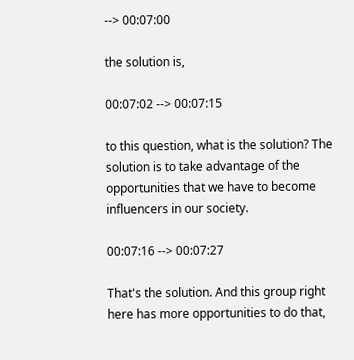--> 00:07:00

the solution is,

00:07:02 --> 00:07:15

to this question, what is the solution? The solution is to take advantage of the opportunities that we have to become influencers in our society.

00:07:16 --> 00:07:27

That's the solution. And this group right here has more opportunities to do that,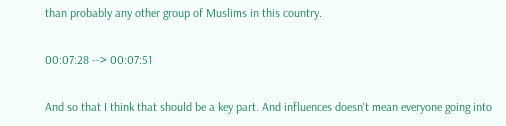than probably any other group of Muslims in this country.

00:07:28 --> 00:07:51

And so that I think that should be a key part. And influences doesn't mean everyone going into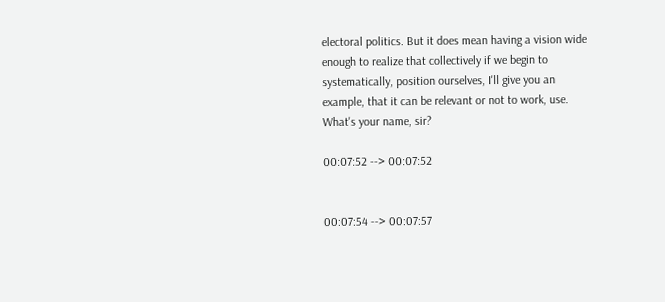electoral politics. But it does mean having a vision wide enough to realize that collectively if we begin to systematically, position ourselves, I'll give you an example, that it can be relevant or not to work, use. What's your name, sir?

00:07:52 --> 00:07:52


00:07:54 --> 00:07:57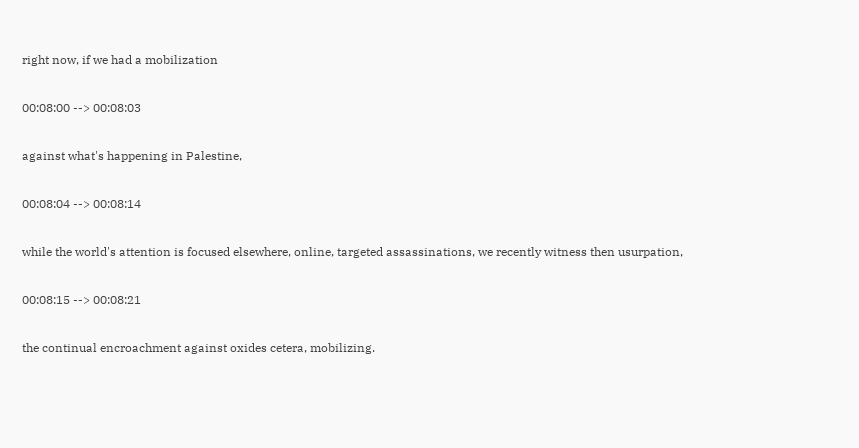right now, if we had a mobilization

00:08:00 --> 00:08:03

against what's happening in Palestine,

00:08:04 --> 00:08:14

while the world's attention is focused elsewhere, online, targeted assassinations, we recently witness then usurpation,

00:08:15 --> 00:08:21

the continual encroachment against oxides cetera, mobilizing.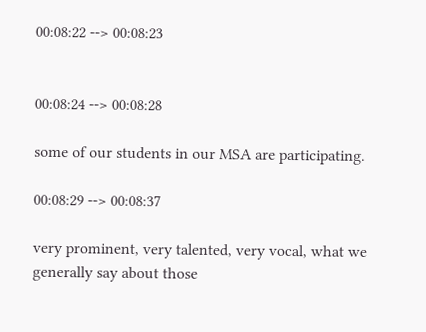00:08:22 --> 00:08:23


00:08:24 --> 00:08:28

some of our students in our MSA are participating.

00:08:29 --> 00:08:37

very prominent, very talented, very vocal, what we generally say about those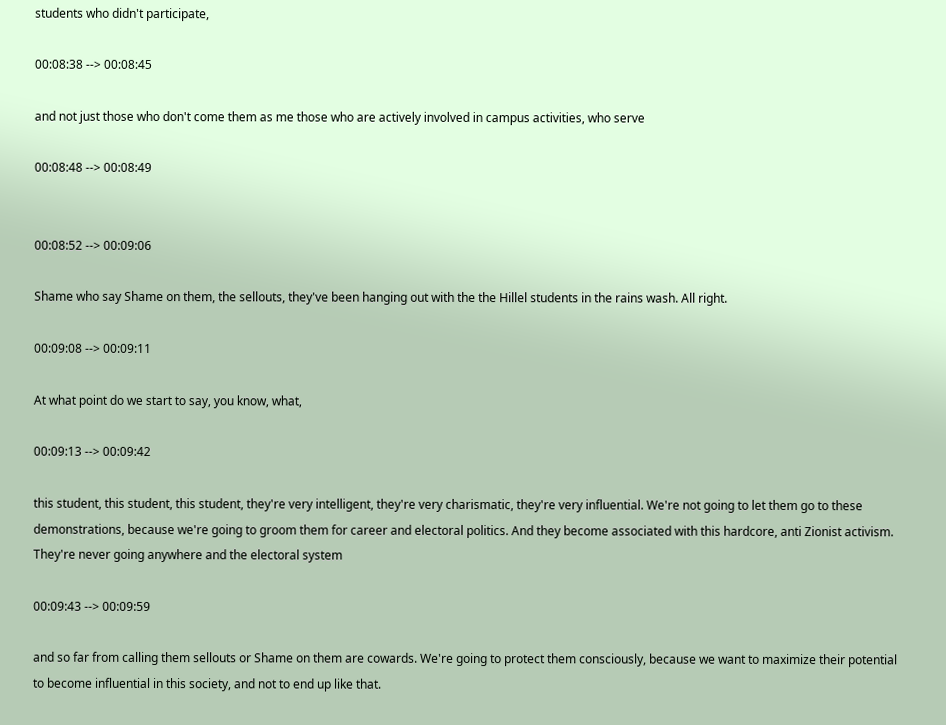students who didn't participate,

00:08:38 --> 00:08:45

and not just those who don't come them as me those who are actively involved in campus activities, who serve

00:08:48 --> 00:08:49


00:08:52 --> 00:09:06

Shame who say Shame on them, the sellouts, they've been hanging out with the the Hillel students in the rains wash. All right.

00:09:08 --> 00:09:11

At what point do we start to say, you know, what,

00:09:13 --> 00:09:42

this student, this student, this student, they're very intelligent, they're very charismatic, they're very influential. We're not going to let them go to these demonstrations, because we're going to groom them for career and electoral politics. And they become associated with this hardcore, anti Zionist activism. They're never going anywhere and the electoral system

00:09:43 --> 00:09:59

and so far from calling them sellouts or Shame on them are cowards. We're going to protect them consciously, because we want to maximize their potential to become influential in this society, and not to end up like that.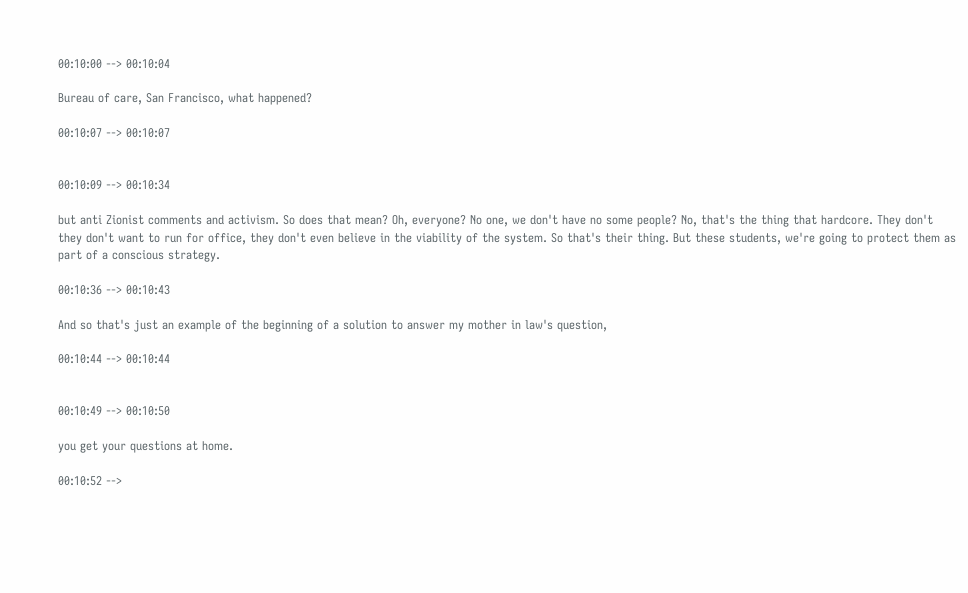00:10:00 --> 00:10:04

Bureau of care, San Francisco, what happened?

00:10:07 --> 00:10:07


00:10:09 --> 00:10:34

but anti Zionist comments and activism. So does that mean? Oh, everyone? No one, we don't have no some people? No, that's the thing that hardcore. They don't they don't want to run for office, they don't even believe in the viability of the system. So that's their thing. But these students, we're going to protect them as part of a conscious strategy.

00:10:36 --> 00:10:43

And so that's just an example of the beginning of a solution to answer my mother in law's question,

00:10:44 --> 00:10:44


00:10:49 --> 00:10:50

you get your questions at home.

00:10:52 -->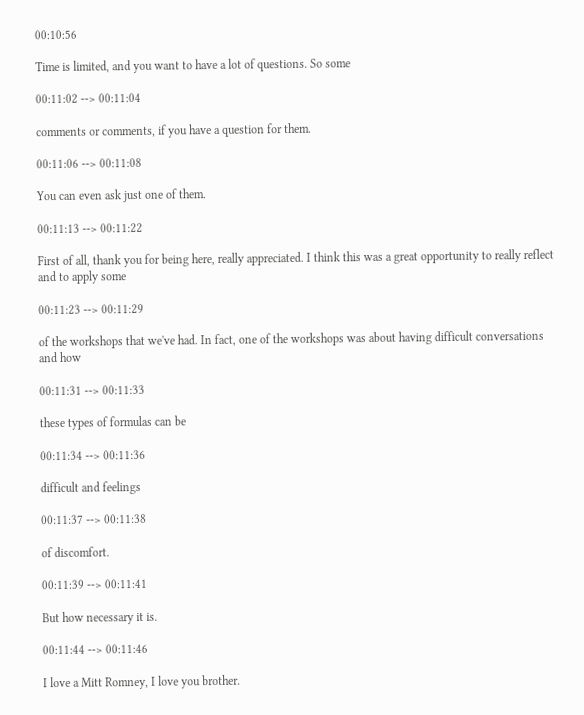00:10:56

Time is limited, and you want to have a lot of questions. So some

00:11:02 --> 00:11:04

comments or comments, if you have a question for them.

00:11:06 --> 00:11:08

You can even ask just one of them.

00:11:13 --> 00:11:22

First of all, thank you for being here, really appreciated. I think this was a great opportunity to really reflect and to apply some

00:11:23 --> 00:11:29

of the workshops that we've had. In fact, one of the workshops was about having difficult conversations and how

00:11:31 --> 00:11:33

these types of formulas can be

00:11:34 --> 00:11:36

difficult and feelings

00:11:37 --> 00:11:38

of discomfort.

00:11:39 --> 00:11:41

But how necessary it is.

00:11:44 --> 00:11:46

I love a Mitt Romney, I love you brother.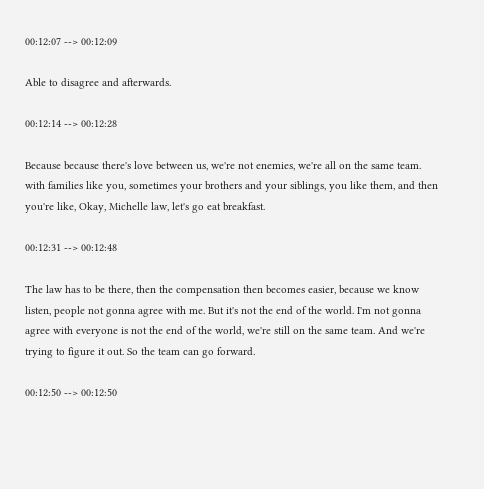00:12:07 --> 00:12:09

Able to disagree and afterwards.

00:12:14 --> 00:12:28

Because because there's love between us, we're not enemies, we're all on the same team. with families like you, sometimes your brothers and your siblings, you like them, and then you're like, Okay, Michelle law, let's go eat breakfast.

00:12:31 --> 00:12:48

The law has to be there, then the compensation then becomes easier, because we know listen, people not gonna agree with me. But it's not the end of the world. I'm not gonna agree with everyone is not the end of the world, we're still on the same team. And we're trying to figure it out. So the team can go forward.

00:12:50 --> 00:12:50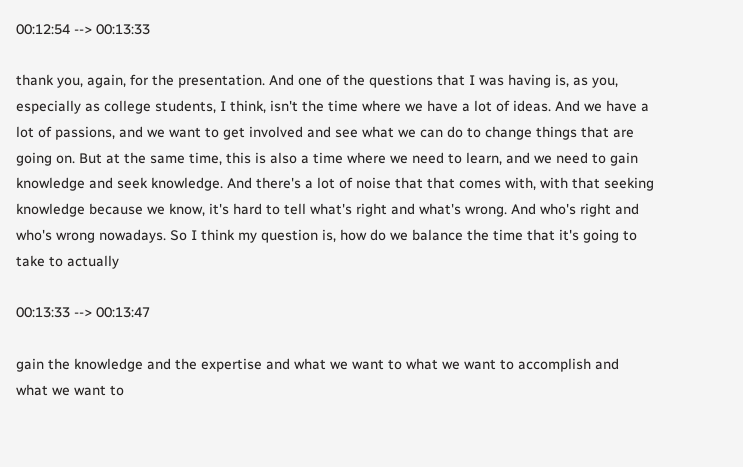00:12:54 --> 00:13:33

thank you, again, for the presentation. And one of the questions that I was having is, as you, especially as college students, I think, isn't the time where we have a lot of ideas. And we have a lot of passions, and we want to get involved and see what we can do to change things that are going on. But at the same time, this is also a time where we need to learn, and we need to gain knowledge and seek knowledge. And there's a lot of noise that that comes with, with that seeking knowledge because we know, it's hard to tell what's right and what's wrong. And who's right and who's wrong nowadays. So I think my question is, how do we balance the time that it's going to take to actually

00:13:33 --> 00:13:47

gain the knowledge and the expertise and what we want to what we want to accomplish and what we want to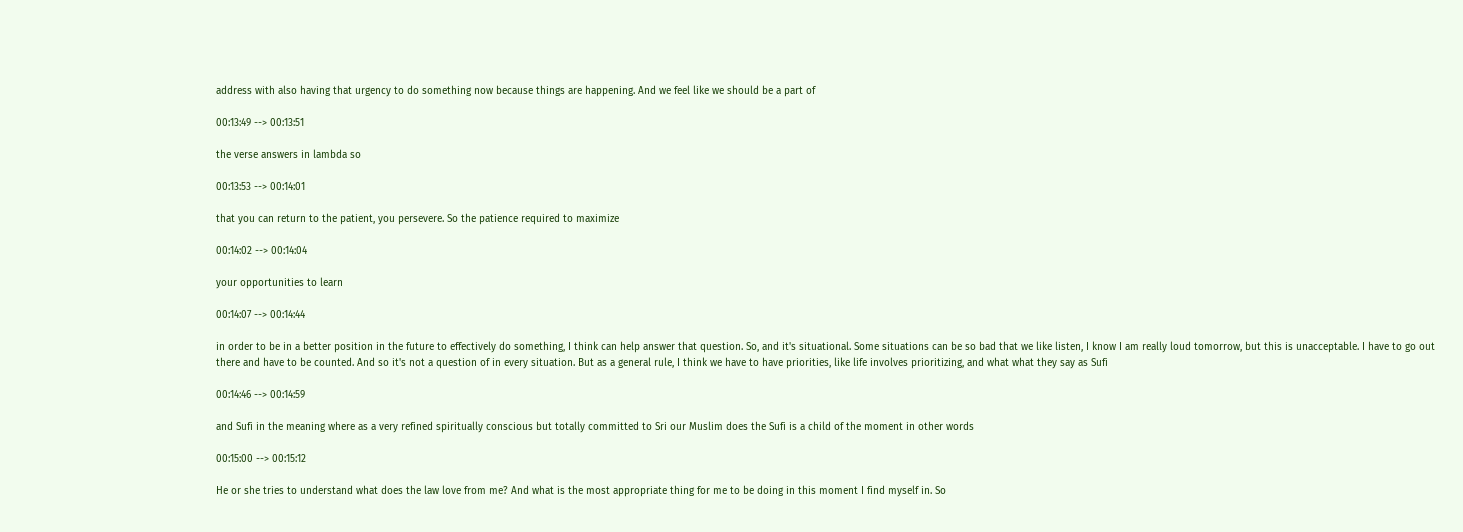address with also having that urgency to do something now because things are happening. And we feel like we should be a part of

00:13:49 --> 00:13:51

the verse answers in lambda so

00:13:53 --> 00:14:01

that you can return to the patient, you persevere. So the patience required to maximize

00:14:02 --> 00:14:04

your opportunities to learn

00:14:07 --> 00:14:44

in order to be in a better position in the future to effectively do something, I think can help answer that question. So, and it's situational. Some situations can be so bad that we like listen, I know I am really loud tomorrow, but this is unacceptable. I have to go out there and have to be counted. And so it's not a question of in every situation. But as a general rule, I think we have to have priorities, like life involves prioritizing, and what what they say as Sufi

00:14:46 --> 00:14:59

and Sufi in the meaning where as a very refined spiritually conscious but totally committed to Sri our Muslim does the Sufi is a child of the moment in other words

00:15:00 --> 00:15:12

He or she tries to understand what does the law love from me? And what is the most appropriate thing for me to be doing in this moment I find myself in. So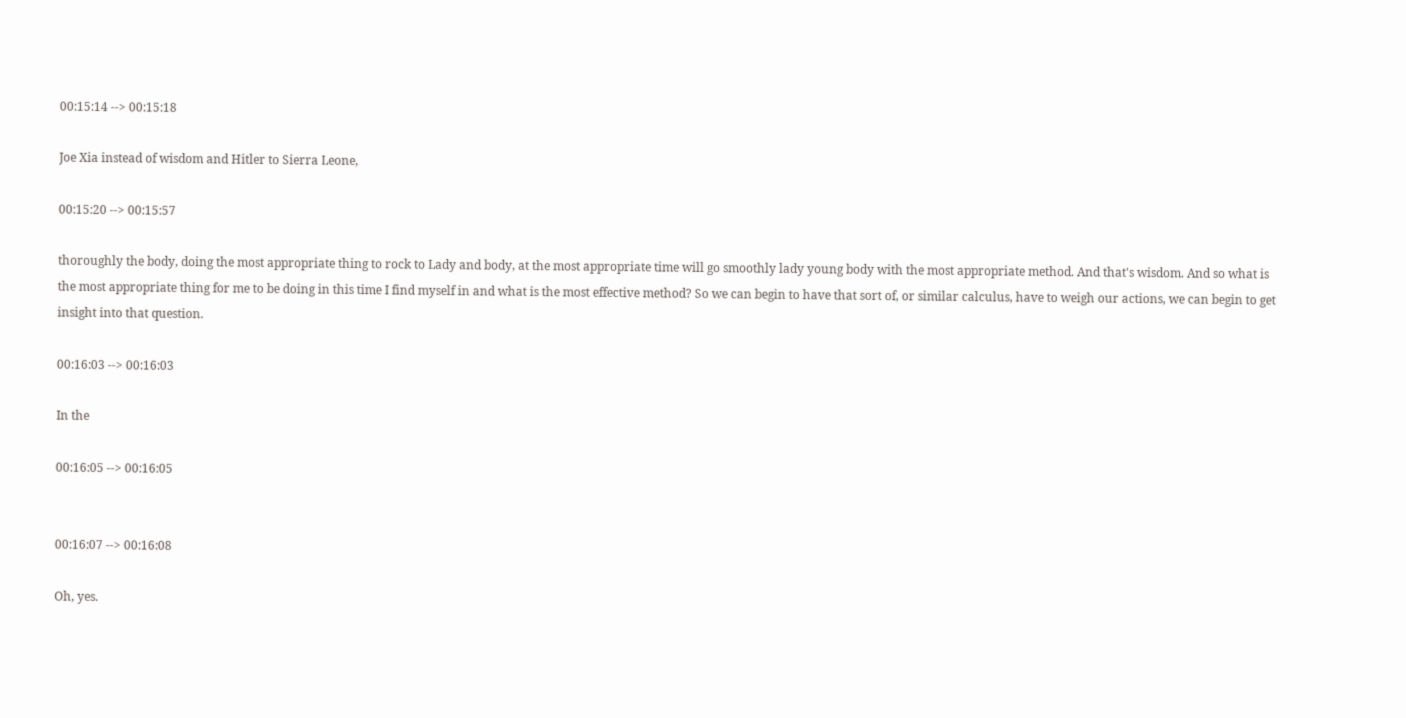00:15:14 --> 00:15:18

Joe Xia instead of wisdom and Hitler to Sierra Leone,

00:15:20 --> 00:15:57

thoroughly the body, doing the most appropriate thing to rock to Lady and body, at the most appropriate time will go smoothly lady young body with the most appropriate method. And that's wisdom. And so what is the most appropriate thing for me to be doing in this time I find myself in and what is the most effective method? So we can begin to have that sort of, or similar calculus, have to weigh our actions, we can begin to get insight into that question.

00:16:03 --> 00:16:03

In the

00:16:05 --> 00:16:05


00:16:07 --> 00:16:08

Oh, yes.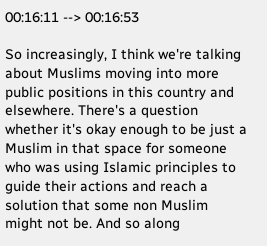00:16:11 --> 00:16:53

So increasingly, I think we're talking about Muslims moving into more public positions in this country and elsewhere. There's a question whether it's okay enough to be just a Muslim in that space for someone who was using Islamic principles to guide their actions and reach a solution that some non Muslim might not be. And so along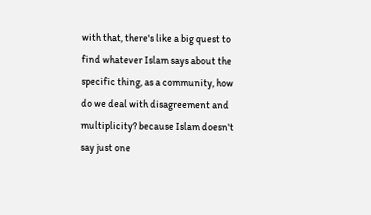with that, there's like a big quest to find whatever Islam says about the specific thing, as a community, how do we deal with disagreement and multiplicity? because Islam doesn't say just one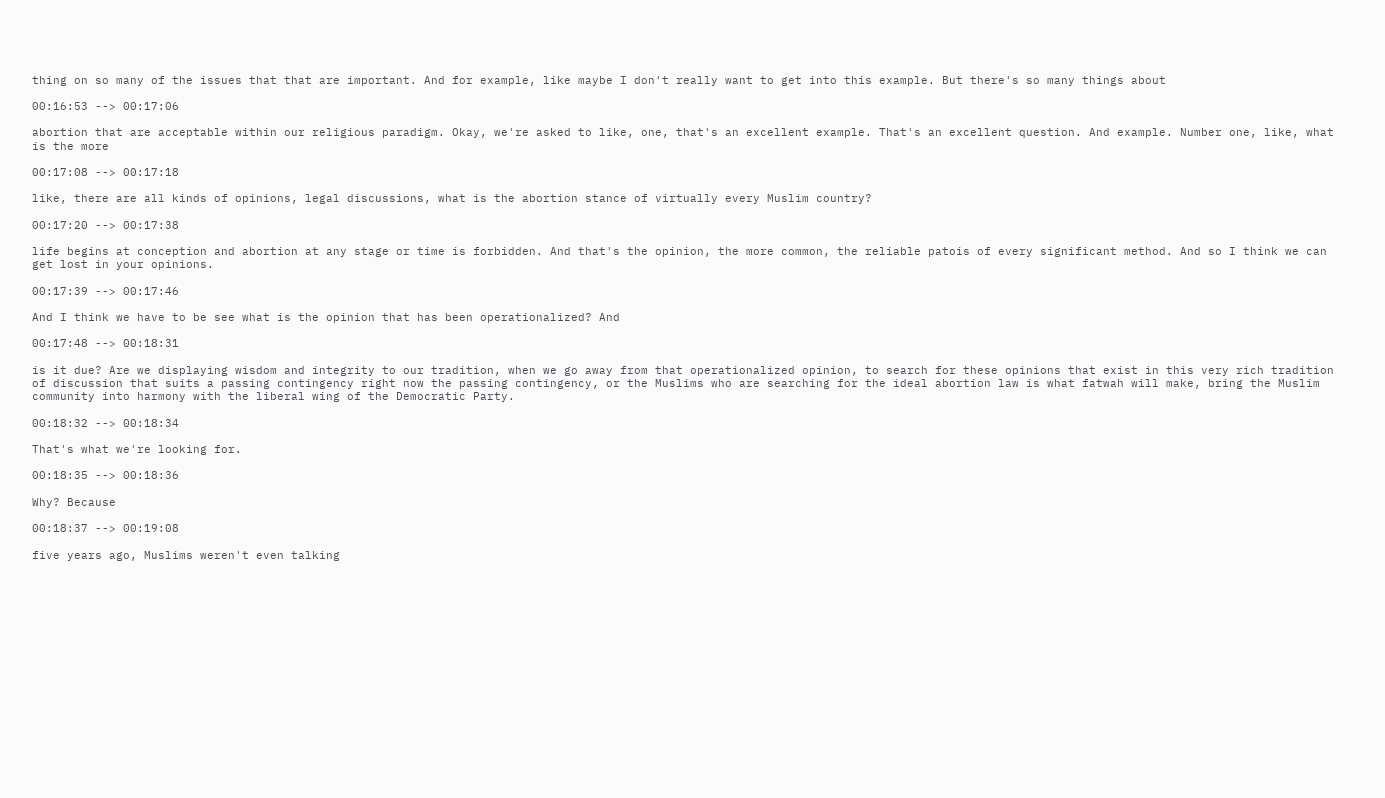thing on so many of the issues that that are important. And for example, like maybe I don't really want to get into this example. But there's so many things about

00:16:53 --> 00:17:06

abortion that are acceptable within our religious paradigm. Okay, we're asked to like, one, that's an excellent example. That's an excellent question. And example. Number one, like, what is the more

00:17:08 --> 00:17:18

like, there are all kinds of opinions, legal discussions, what is the abortion stance of virtually every Muslim country?

00:17:20 --> 00:17:38

life begins at conception and abortion at any stage or time is forbidden. And that's the opinion, the more common, the reliable patois of every significant method. And so I think we can get lost in your opinions.

00:17:39 --> 00:17:46

And I think we have to be see what is the opinion that has been operationalized? And

00:17:48 --> 00:18:31

is it due? Are we displaying wisdom and integrity to our tradition, when we go away from that operationalized opinion, to search for these opinions that exist in this very rich tradition of discussion that suits a passing contingency right now the passing contingency, or the Muslims who are searching for the ideal abortion law is what fatwah will make, bring the Muslim community into harmony with the liberal wing of the Democratic Party.

00:18:32 --> 00:18:34

That's what we're looking for.

00:18:35 --> 00:18:36

Why? Because

00:18:37 --> 00:19:08

five years ago, Muslims weren't even talking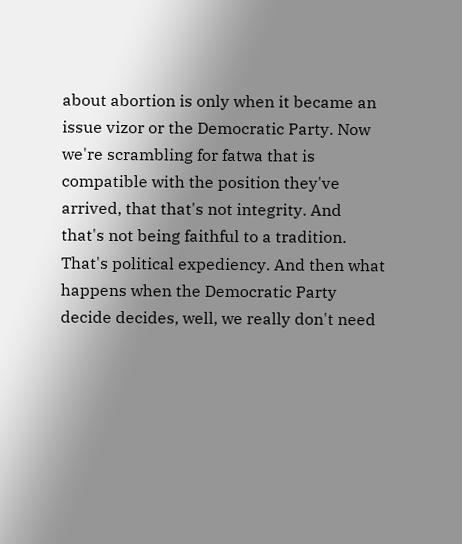about abortion is only when it became an issue vizor or the Democratic Party. Now we're scrambling for fatwa that is compatible with the position they've arrived, that that's not integrity. And that's not being faithful to a tradition. That's political expediency. And then what happens when the Democratic Party decide decides, well, we really don't need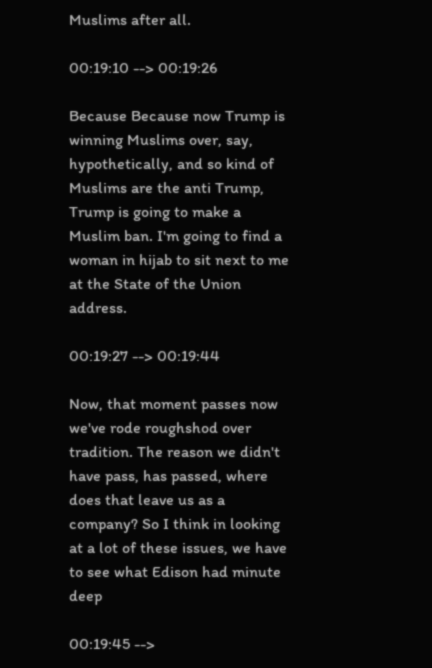Muslims after all.

00:19:10 --> 00:19:26

Because Because now Trump is winning Muslims over, say, hypothetically, and so kind of Muslims are the anti Trump, Trump is going to make a Muslim ban. I'm going to find a woman in hijab to sit next to me at the State of the Union address.

00:19:27 --> 00:19:44

Now, that moment passes now we've rode roughshod over tradition. The reason we didn't have pass, has passed, where does that leave us as a company? So I think in looking at a lot of these issues, we have to see what Edison had minute deep

00:19:45 -->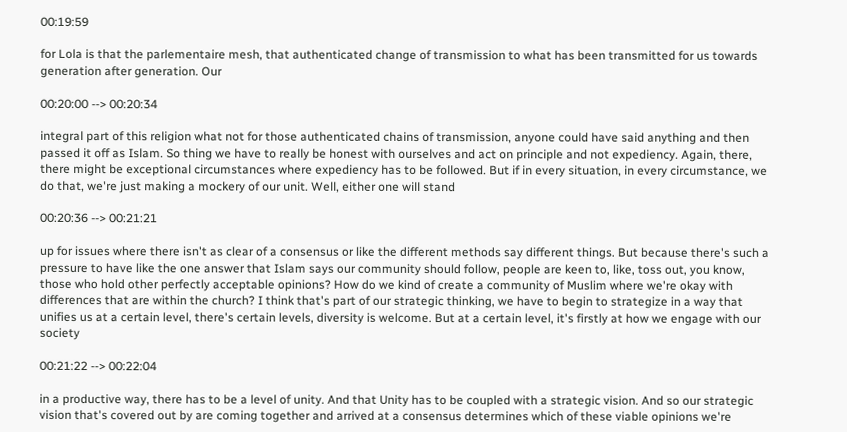00:19:59

for Lola is that the parlementaire mesh, that authenticated change of transmission to what has been transmitted for us towards generation after generation. Our

00:20:00 --> 00:20:34

integral part of this religion what not for those authenticated chains of transmission, anyone could have said anything and then passed it off as Islam. So thing we have to really be honest with ourselves and act on principle and not expediency. Again, there, there might be exceptional circumstances where expediency has to be followed. But if in every situation, in every circumstance, we do that, we're just making a mockery of our unit. Well, either one will stand

00:20:36 --> 00:21:21

up for issues where there isn't as clear of a consensus or like the different methods say different things. But because there's such a pressure to have like the one answer that Islam says our community should follow, people are keen to, like, toss out, you know, those who hold other perfectly acceptable opinions? How do we kind of create a community of Muslim where we're okay with differences that are within the church? I think that's part of our strategic thinking, we have to begin to strategize in a way that unifies us at a certain level, there's certain levels, diversity is welcome. But at a certain level, it's firstly at how we engage with our society

00:21:22 --> 00:22:04

in a productive way, there has to be a level of unity. And that Unity has to be coupled with a strategic vision. And so our strategic vision that's covered out by are coming together and arrived at a consensus determines which of these viable opinions we're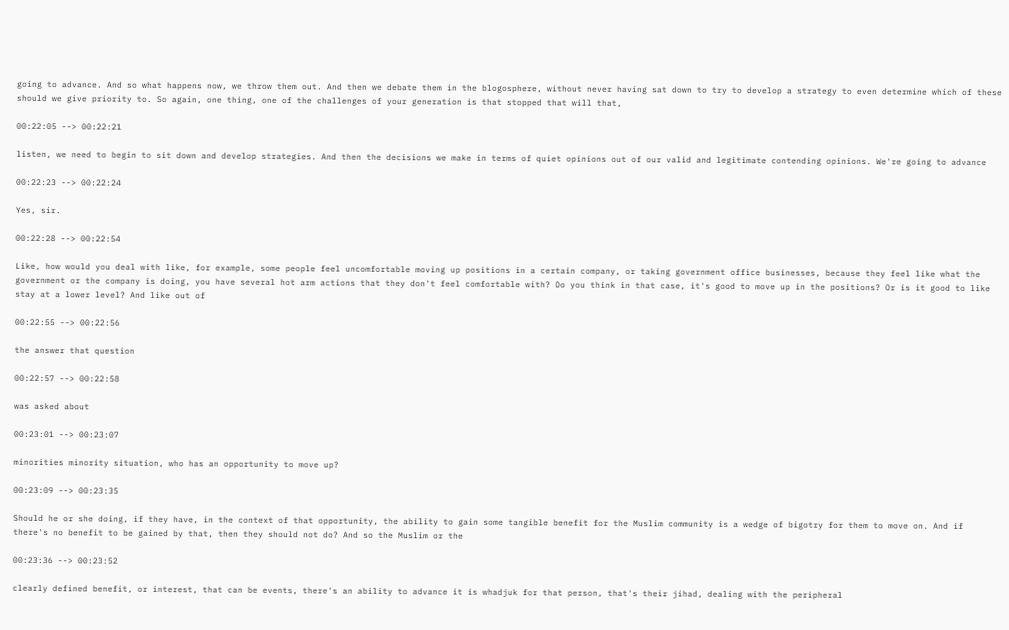going to advance. And so what happens now, we throw them out. And then we debate them in the blogosphere, without never having sat down to try to develop a strategy to even determine which of these should we give priority to. So again, one thing, one of the challenges of your generation is that stopped that will that,

00:22:05 --> 00:22:21

listen, we need to begin to sit down and develop strategies. And then the decisions we make in terms of quiet opinions out of our valid and legitimate contending opinions. We're going to advance

00:22:23 --> 00:22:24

Yes, sir.

00:22:28 --> 00:22:54

Like, how would you deal with like, for example, some people feel uncomfortable moving up positions in a certain company, or taking government office businesses, because they feel like what the government or the company is doing, you have several hot arm actions that they don't feel comfortable with? Do you think in that case, it's good to move up in the positions? Or is it good to like stay at a lower level? And like out of

00:22:55 --> 00:22:56

the answer that question

00:22:57 --> 00:22:58

was asked about

00:23:01 --> 00:23:07

minorities minority situation, who has an opportunity to move up?

00:23:09 --> 00:23:35

Should he or she doing, if they have, in the context of that opportunity, the ability to gain some tangible benefit for the Muslim community is a wedge of bigotry for them to move on. And if there's no benefit to be gained by that, then they should not do? And so the Muslim or the

00:23:36 --> 00:23:52

clearly defined benefit, or interest, that can be events, there's an ability to advance it is whadjuk for that person, that's their jihad, dealing with the peripheral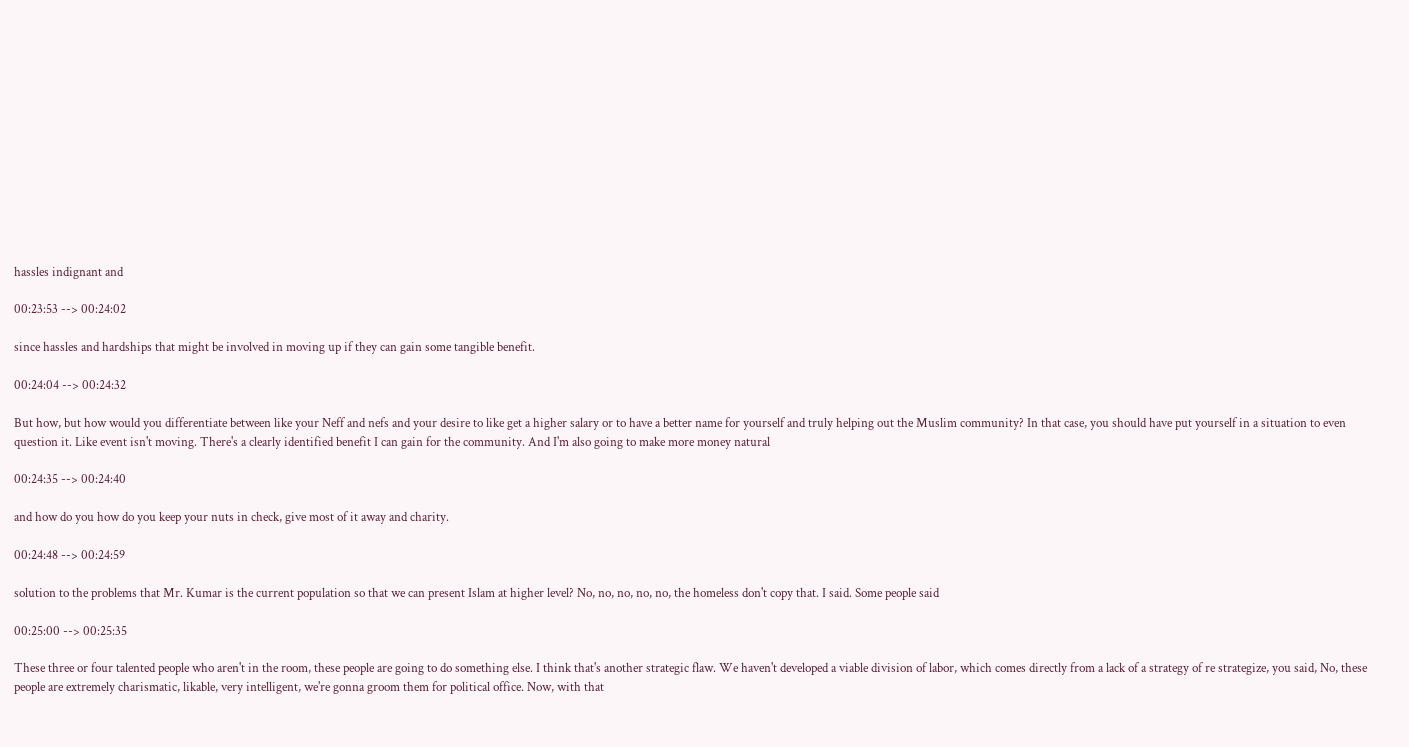hassles indignant and

00:23:53 --> 00:24:02

since hassles and hardships that might be involved in moving up if they can gain some tangible benefit.

00:24:04 --> 00:24:32

But how, but how would you differentiate between like your Neff and nefs and your desire to like get a higher salary or to have a better name for yourself and truly helping out the Muslim community? In that case, you should have put yourself in a situation to even question it. Like event isn't moving. There's a clearly identified benefit I can gain for the community. And I'm also going to make more money natural

00:24:35 --> 00:24:40

and how do you how do you keep your nuts in check, give most of it away and charity.

00:24:48 --> 00:24:59

solution to the problems that Mr. Kumar is the current population so that we can present Islam at higher level? No, no, no, no, no, the homeless don't copy that. I said. Some people said

00:25:00 --> 00:25:35

These three or four talented people who aren't in the room, these people are going to do something else. I think that's another strategic flaw. We haven't developed a viable division of labor, which comes directly from a lack of a strategy of re strategize, you said, No, these people are extremely charismatic, likable, very intelligent, we're gonna groom them for political office. Now, with that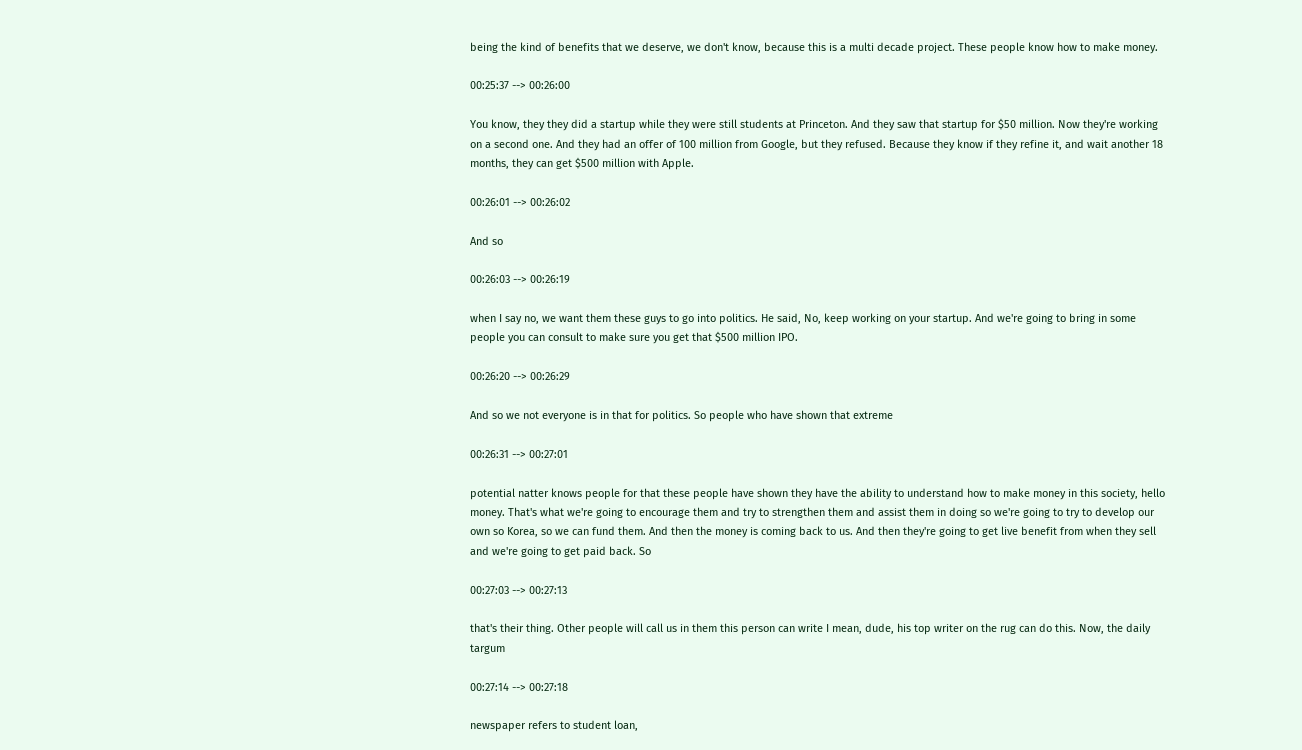being the kind of benefits that we deserve, we don't know, because this is a multi decade project. These people know how to make money.

00:25:37 --> 00:26:00

You know, they they did a startup while they were still students at Princeton. And they saw that startup for $50 million. Now they're working on a second one. And they had an offer of 100 million from Google, but they refused. Because they know if they refine it, and wait another 18 months, they can get $500 million with Apple.

00:26:01 --> 00:26:02

And so

00:26:03 --> 00:26:19

when I say no, we want them these guys to go into politics. He said, No, keep working on your startup. And we're going to bring in some people you can consult to make sure you get that $500 million IPO.

00:26:20 --> 00:26:29

And so we not everyone is in that for politics. So people who have shown that extreme

00:26:31 --> 00:27:01

potential natter knows people for that these people have shown they have the ability to understand how to make money in this society, hello money. That's what we're going to encourage them and try to strengthen them and assist them in doing so we're going to try to develop our own so Korea, so we can fund them. And then the money is coming back to us. And then they're going to get live benefit from when they sell and we're going to get paid back. So

00:27:03 --> 00:27:13

that's their thing. Other people will call us in them this person can write I mean, dude, his top writer on the rug can do this. Now, the daily targum

00:27:14 --> 00:27:18

newspaper refers to student loan,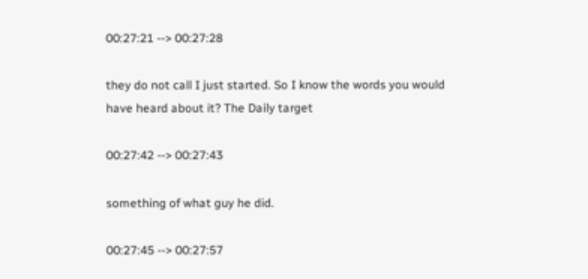00:27:21 --> 00:27:28

they do not call I just started. So I know the words you would have heard about it? The Daily target

00:27:42 --> 00:27:43

something of what guy he did.

00:27:45 --> 00:27:57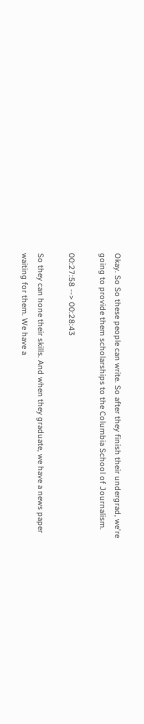Okay. So So these people can write. So after they finish their undergrad, we're going to provide them scholarships to the Columbia School of Journalism.

00:27:58 --> 00:28:43

So they can hone their skills. And when they graduate, we have a news paper waiting for them. We have a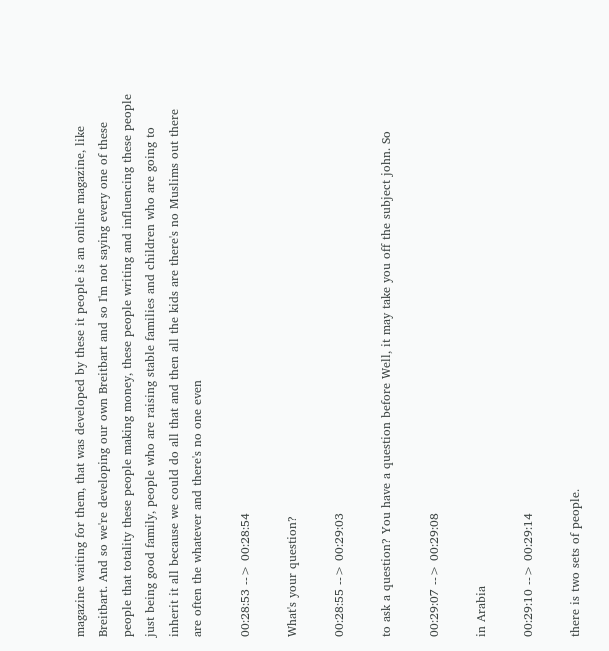magazine waiting for them, that was developed by these it people is an online magazine, like Breitbart. And so we're developing our own Breitbart and so I'm not saying every one of these people that totality these people making money, these people writing and influencing these people just being good family, people who are raising stable families and children who are going to inherit it all because we could do all that and then all the kids are there's no Muslims out there are often the whatever and there's no one even

00:28:53 --> 00:28:54

What's your question?

00:28:55 --> 00:29:03

to ask a question? You have a question before Well, it may take you off the subject john. So

00:29:07 --> 00:29:08

in Arabia

00:29:10 --> 00:29:14

there is two sets of people.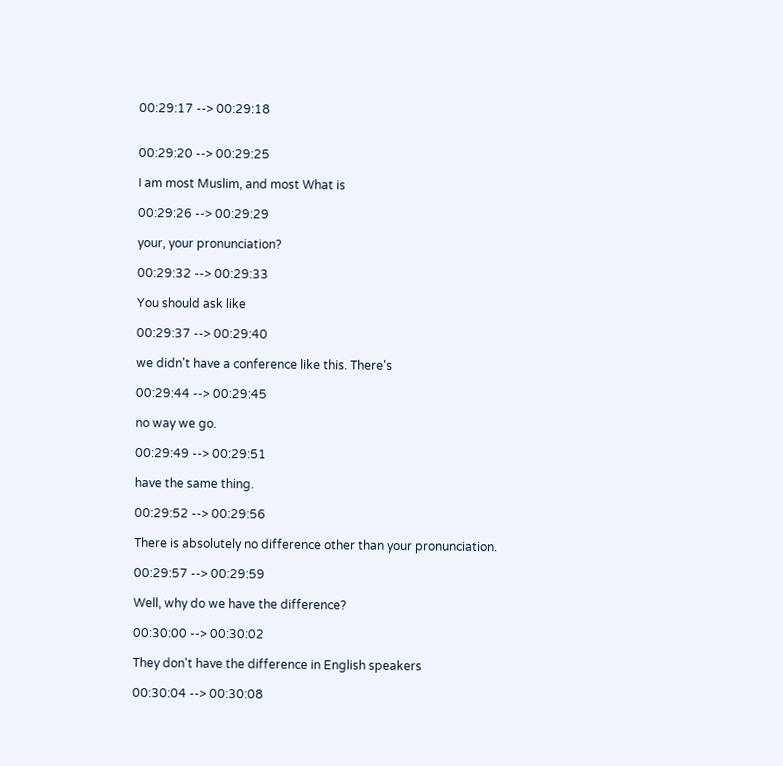00:29:17 --> 00:29:18


00:29:20 --> 00:29:25

I am most Muslim, and most What is

00:29:26 --> 00:29:29

your, your pronunciation?

00:29:32 --> 00:29:33

You should ask like

00:29:37 --> 00:29:40

we didn't have a conference like this. There's

00:29:44 --> 00:29:45

no way we go.

00:29:49 --> 00:29:51

have the same thing.

00:29:52 --> 00:29:56

There is absolutely no difference other than your pronunciation.

00:29:57 --> 00:29:59

Well, why do we have the difference?

00:30:00 --> 00:30:02

They don't have the difference in English speakers

00:30:04 --> 00:30:08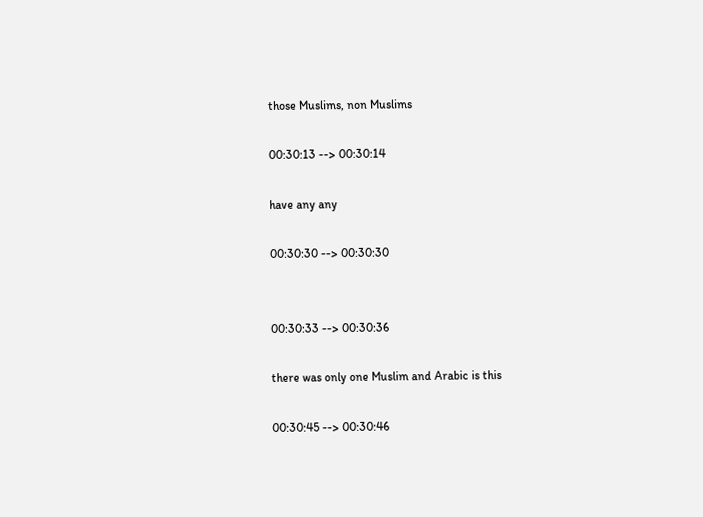those Muslims, non Muslims

00:30:13 --> 00:30:14

have any any

00:30:30 --> 00:30:30


00:30:33 --> 00:30:36

there was only one Muslim and Arabic is this

00:30:45 --> 00:30:46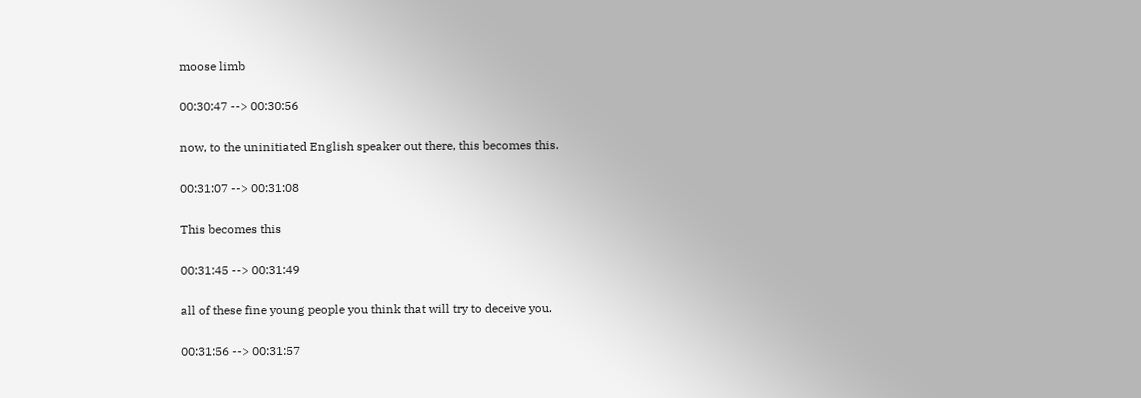moose limb

00:30:47 --> 00:30:56

now, to the uninitiated English speaker out there, this becomes this.

00:31:07 --> 00:31:08

This becomes this

00:31:45 --> 00:31:49

all of these fine young people you think that will try to deceive you.

00:31:56 --> 00:31:57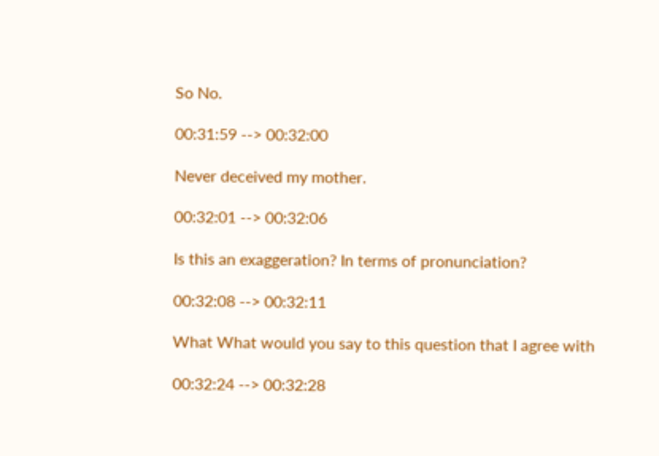So No.

00:31:59 --> 00:32:00

Never deceived my mother.

00:32:01 --> 00:32:06

Is this an exaggeration? In terms of pronunciation?

00:32:08 --> 00:32:11

What What would you say to this question that I agree with

00:32:24 --> 00:32:28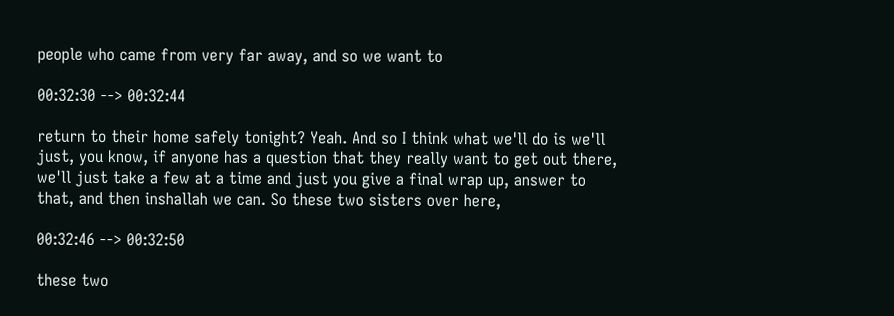people who came from very far away, and so we want to

00:32:30 --> 00:32:44

return to their home safely tonight? Yeah. And so I think what we'll do is we'll just, you know, if anyone has a question that they really want to get out there, we'll just take a few at a time and just you give a final wrap up, answer to that, and then inshallah we can. So these two sisters over here,

00:32:46 --> 00:32:50

these two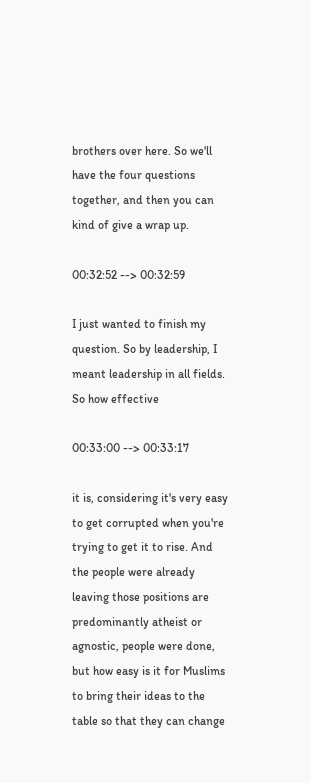brothers over here. So we'll have the four questions together, and then you can kind of give a wrap up.

00:32:52 --> 00:32:59

I just wanted to finish my question. So by leadership, I meant leadership in all fields. So how effective

00:33:00 --> 00:33:17

it is, considering it's very easy to get corrupted when you're trying to get it to rise. And the people were already leaving those positions are predominantly atheist or agnostic, people were done, but how easy is it for Muslims to bring their ideas to the table so that they can change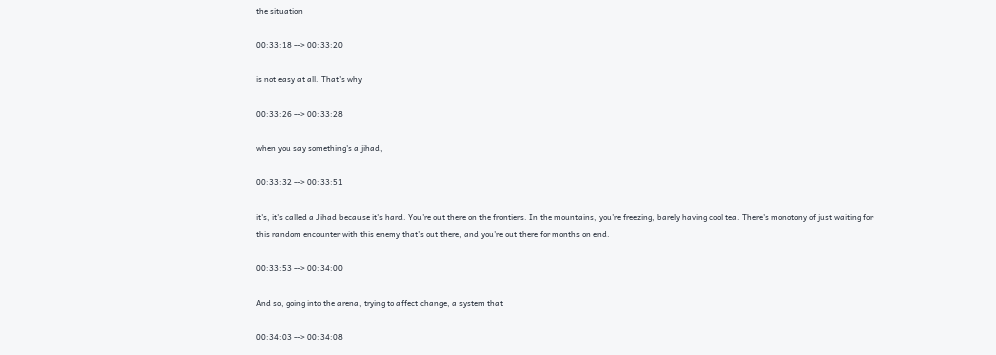the situation

00:33:18 --> 00:33:20

is not easy at all. That's why

00:33:26 --> 00:33:28

when you say something's a jihad,

00:33:32 --> 00:33:51

it's, it's called a Jihad because it's hard. You're out there on the frontiers. In the mountains, you're freezing, barely having cool tea. There's monotony of just waiting for this random encounter with this enemy that's out there, and you're out there for months on end.

00:33:53 --> 00:34:00

And so, going into the arena, trying to affect change, a system that

00:34:03 --> 00:34:08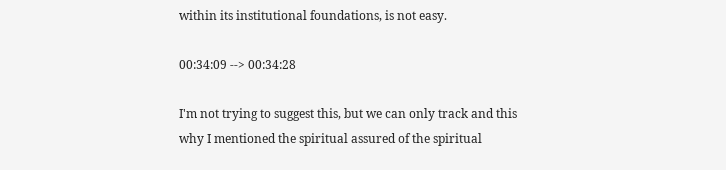within its institutional foundations, is not easy.

00:34:09 --> 00:34:28

I'm not trying to suggest this, but we can only track and this why I mentioned the spiritual assured of the spiritual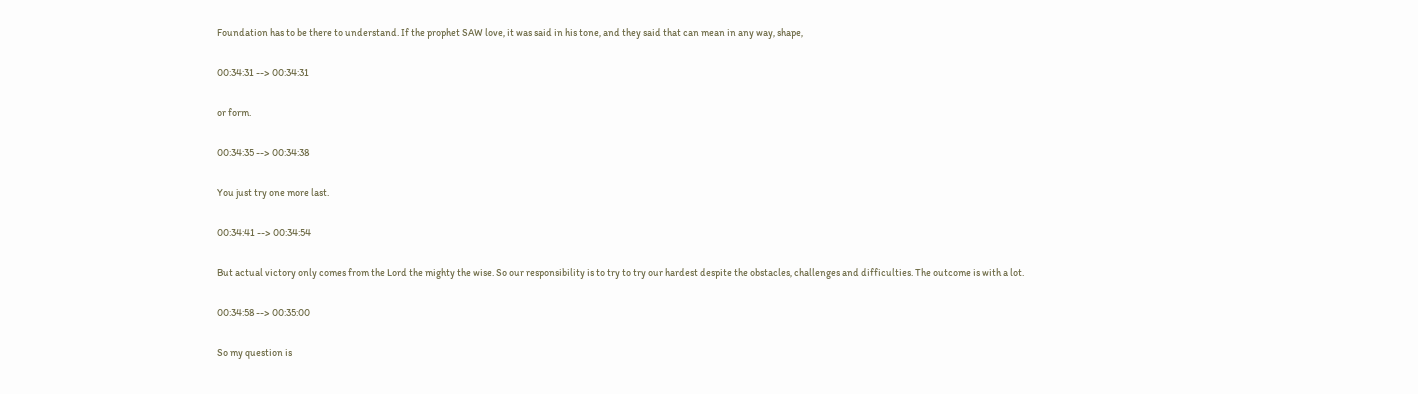Foundation has to be there to understand. If the prophet SAW love, it was said in his tone, and they said that can mean in any way, shape,

00:34:31 --> 00:34:31

or form.

00:34:35 --> 00:34:38

You just try one more last.

00:34:41 --> 00:34:54

But actual victory only comes from the Lord the mighty the wise. So our responsibility is to try to try our hardest despite the obstacles, challenges and difficulties. The outcome is with a lot.

00:34:58 --> 00:35:00

So my question is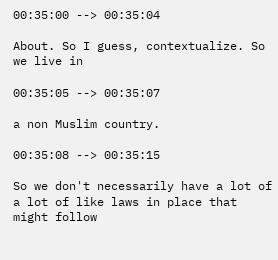00:35:00 --> 00:35:04

About. So I guess, contextualize. So we live in

00:35:05 --> 00:35:07

a non Muslim country.

00:35:08 --> 00:35:15

So we don't necessarily have a lot of a lot of like laws in place that might follow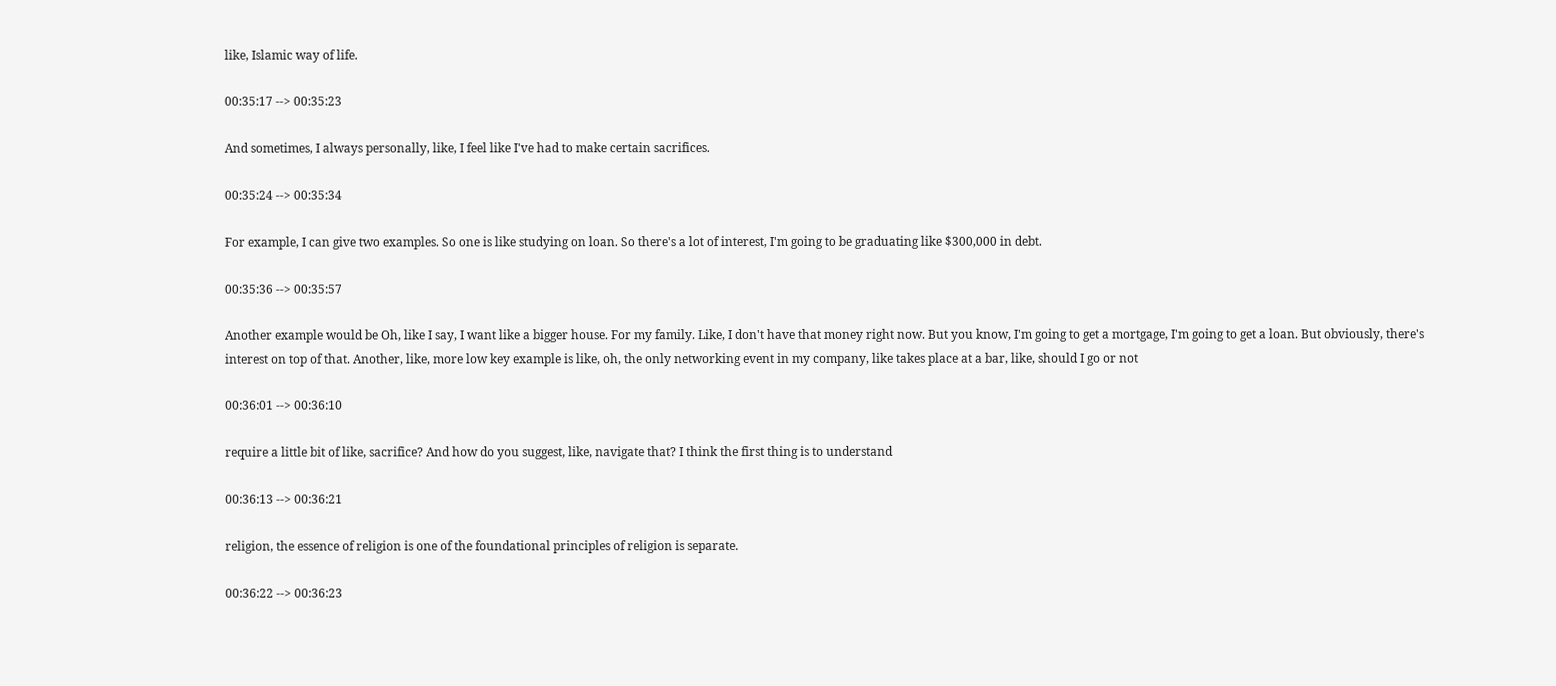like, Islamic way of life.

00:35:17 --> 00:35:23

And sometimes, I always personally, like, I feel like I've had to make certain sacrifices.

00:35:24 --> 00:35:34

For example, I can give two examples. So one is like studying on loan. So there's a lot of interest, I'm going to be graduating like $300,000 in debt.

00:35:36 --> 00:35:57

Another example would be Oh, like I say, I want like a bigger house. For my family. Like, I don't have that money right now. But you know, I'm going to get a mortgage, I'm going to get a loan. But obviously, there's interest on top of that. Another, like, more low key example is like, oh, the only networking event in my company, like takes place at a bar, like, should I go or not

00:36:01 --> 00:36:10

require a little bit of like, sacrifice? And how do you suggest, like, navigate that? I think the first thing is to understand

00:36:13 --> 00:36:21

religion, the essence of religion is one of the foundational principles of religion is separate.

00:36:22 --> 00:36:23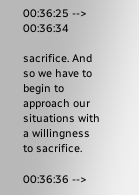00:36:25 --> 00:36:34

sacrifice. And so we have to begin to approach our situations with a willingness to sacrifice.

00:36:36 -->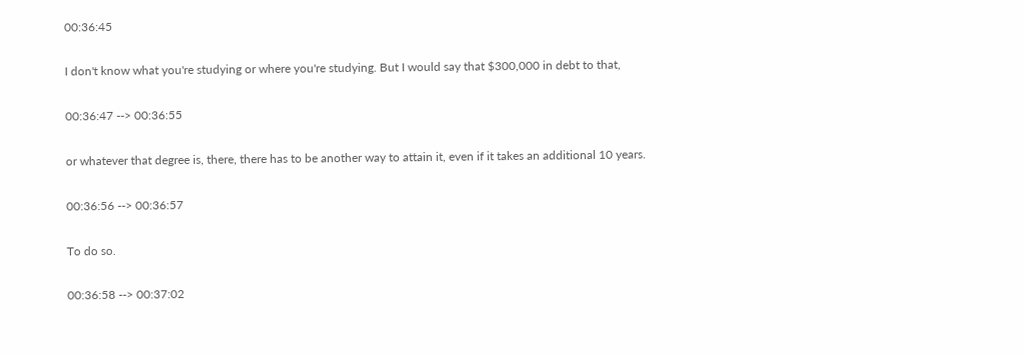00:36:45

I don't know what you're studying or where you're studying. But I would say that $300,000 in debt to that,

00:36:47 --> 00:36:55

or whatever that degree is, there, there has to be another way to attain it, even if it takes an additional 10 years.

00:36:56 --> 00:36:57

To do so.

00:36:58 --> 00:37:02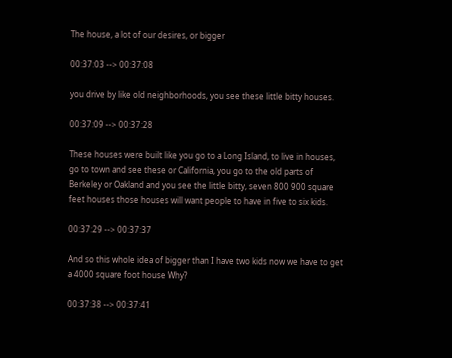The house, a lot of our desires, or bigger

00:37:03 --> 00:37:08

you drive by like old neighborhoods, you see these little bitty houses.

00:37:09 --> 00:37:28

These houses were built like you go to a Long Island, to live in houses, go to town and see these or California, you go to the old parts of Berkeley or Oakland and you see the little bitty, seven 800 900 square feet houses those houses will want people to have in five to six kids.

00:37:29 --> 00:37:37

And so this whole idea of bigger than I have two kids now we have to get a 4000 square foot house Why?

00:37:38 --> 00:37:41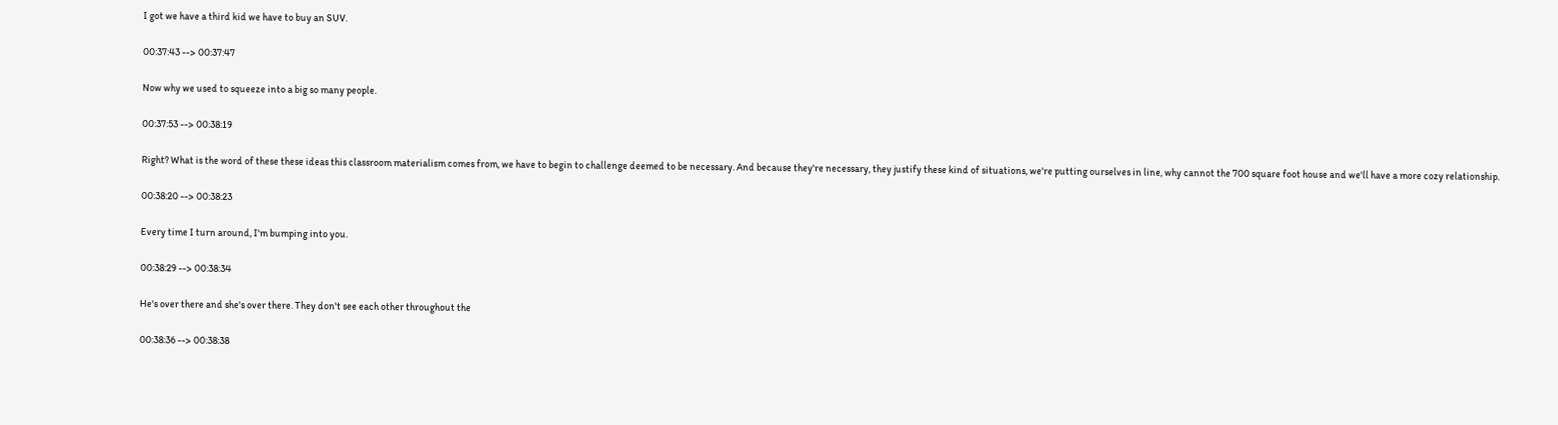I got we have a third kid we have to buy an SUV.

00:37:43 --> 00:37:47

Now why we used to squeeze into a big so many people.

00:37:53 --> 00:38:19

Right? What is the word of these these ideas this classroom materialism comes from, we have to begin to challenge deemed to be necessary. And because they're necessary, they justify these kind of situations, we're putting ourselves in line, why cannot the 700 square foot house and we'll have a more cozy relationship.

00:38:20 --> 00:38:23

Every time I turn around, I'm bumping into you.

00:38:29 --> 00:38:34

He's over there and she's over there. They don't see each other throughout the

00:38:36 --> 00:38:38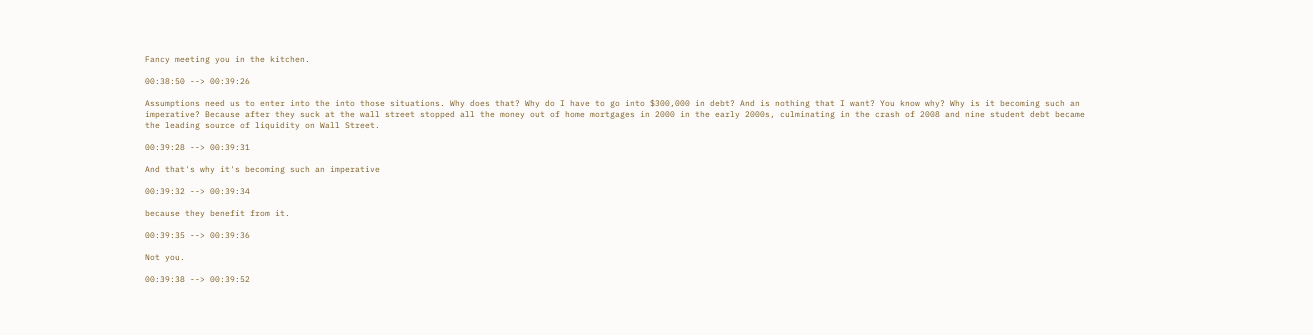Fancy meeting you in the kitchen.

00:38:50 --> 00:39:26

Assumptions need us to enter into the into those situations. Why does that? Why do I have to go into $300,000 in debt? And is nothing that I want? You know why? Why is it becoming such an imperative? Because after they suck at the wall street stopped all the money out of home mortgages in 2000 in the early 2000s, culminating in the crash of 2008 and nine student debt became the leading source of liquidity on Wall Street.

00:39:28 --> 00:39:31

And that's why it's becoming such an imperative

00:39:32 --> 00:39:34

because they benefit from it.

00:39:35 --> 00:39:36

Not you.

00:39:38 --> 00:39:52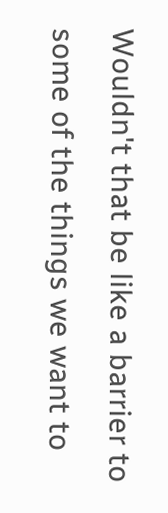Wouldn't that be like a barrier to some of the things we want to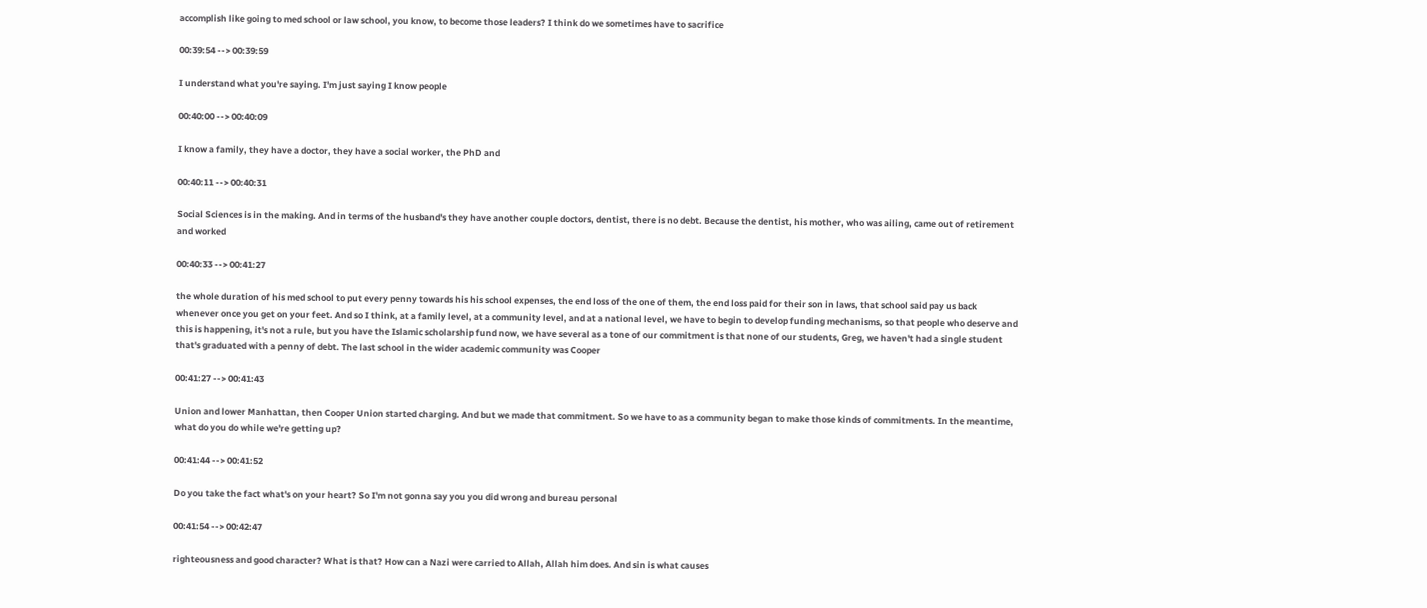accomplish like going to med school or law school, you know, to become those leaders? I think do we sometimes have to sacrifice

00:39:54 --> 00:39:59

I understand what you're saying. I'm just saying I know people

00:40:00 --> 00:40:09

I know a family, they have a doctor, they have a social worker, the PhD and

00:40:11 --> 00:40:31

Social Sciences is in the making. And in terms of the husband's they have another couple doctors, dentist, there is no debt. Because the dentist, his mother, who was ailing, came out of retirement and worked

00:40:33 --> 00:41:27

the whole duration of his med school to put every penny towards his his school expenses, the end loss of the one of them, the end loss paid for their son in laws, that school said pay us back whenever once you get on your feet. And so I think, at a family level, at a community level, and at a national level, we have to begin to develop funding mechanisms, so that people who deserve and this is happening, it's not a rule, but you have the Islamic scholarship fund now, we have several as a tone of our commitment is that none of our students, Greg, we haven't had a single student that's graduated with a penny of debt. The last school in the wider academic community was Cooper

00:41:27 --> 00:41:43

Union and lower Manhattan, then Cooper Union started charging. And but we made that commitment. So we have to as a community began to make those kinds of commitments. In the meantime, what do you do while we're getting up?

00:41:44 --> 00:41:52

Do you take the fact what's on your heart? So I'm not gonna say you you did wrong and bureau personal

00:41:54 --> 00:42:47

righteousness and good character? What is that? How can a Nazi were carried to Allah, Allah him does. And sin is what causes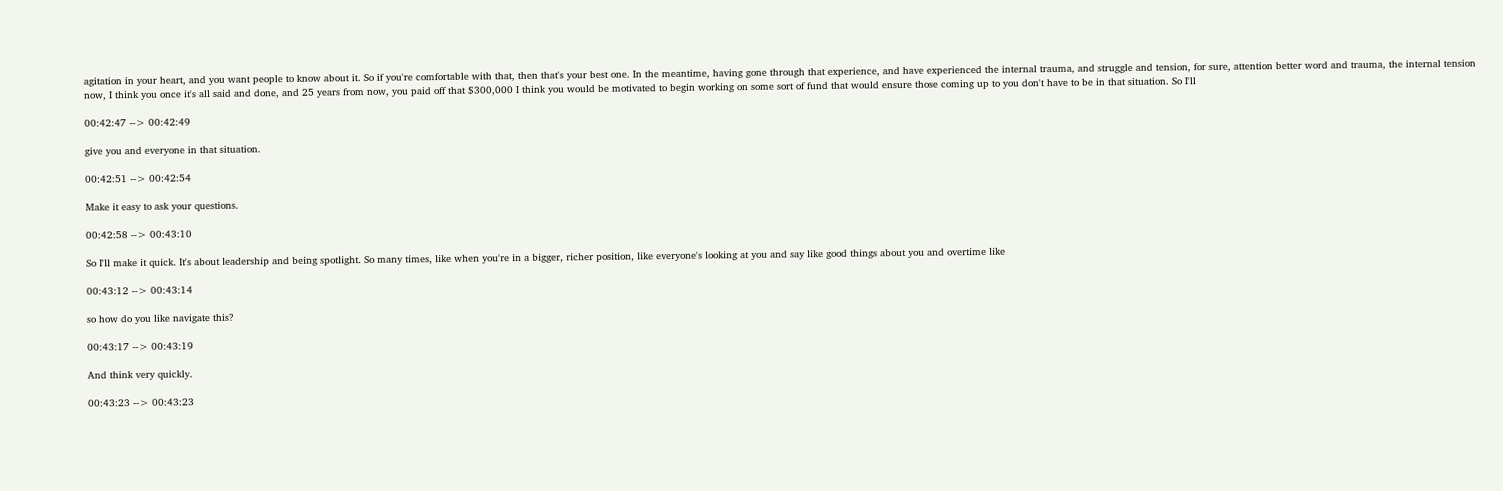agitation in your heart, and you want people to know about it. So if you're comfortable with that, then that's your best one. In the meantime, having gone through that experience, and have experienced the internal trauma, and struggle and tension, for sure, attention better word and trauma, the internal tension now, I think you once it's all said and done, and 25 years from now, you paid off that $300,000 I think you would be motivated to begin working on some sort of fund that would ensure those coming up to you don't have to be in that situation. So I'll

00:42:47 --> 00:42:49

give you and everyone in that situation.

00:42:51 --> 00:42:54

Make it easy to ask your questions.

00:42:58 --> 00:43:10

So I'll make it quick. It's about leadership and being spotlight. So many times, like when you're in a bigger, richer position, like everyone's looking at you and say like good things about you and overtime like

00:43:12 --> 00:43:14

so how do you like navigate this?

00:43:17 --> 00:43:19

And think very quickly.

00:43:23 --> 00:43:23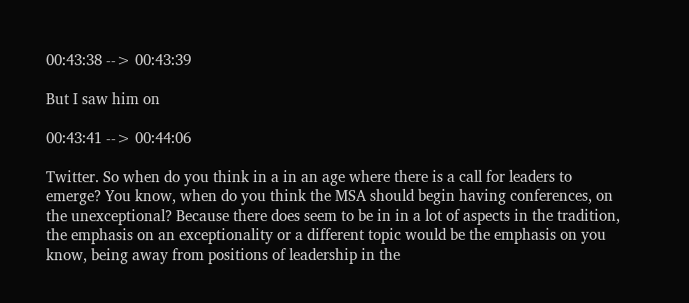00:43:38 --> 00:43:39

But I saw him on

00:43:41 --> 00:44:06

Twitter. So when do you think in a in an age where there is a call for leaders to emerge? You know, when do you think the MSA should begin having conferences, on the unexceptional? Because there does seem to be in in a lot of aspects in the tradition, the emphasis on an exceptionality or a different topic would be the emphasis on you know, being away from positions of leadership in the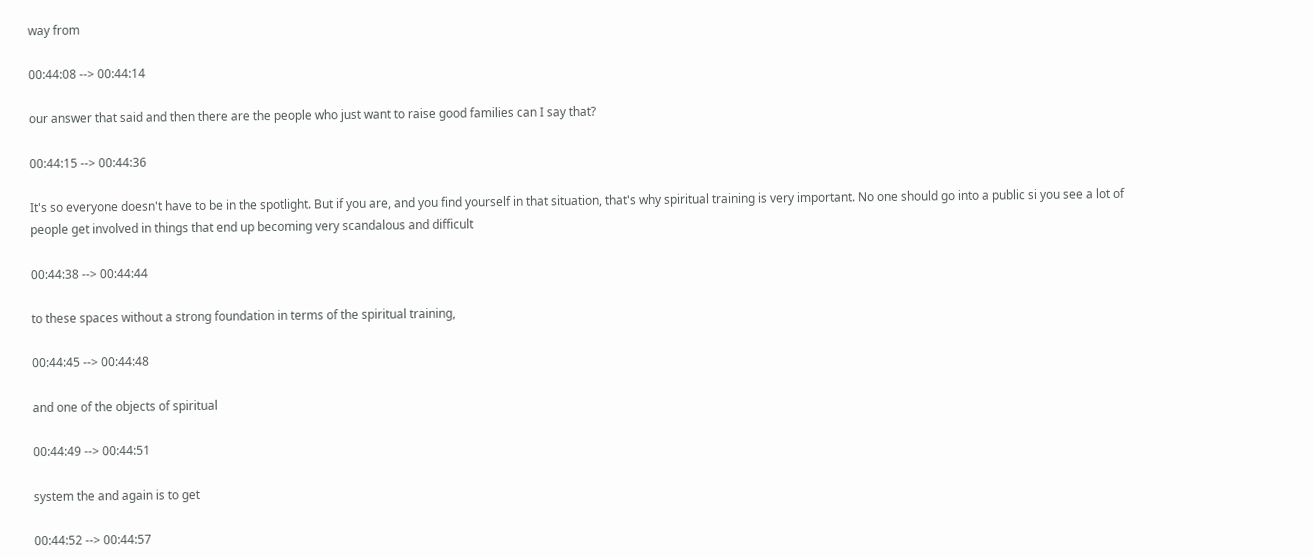way from

00:44:08 --> 00:44:14

our answer that said and then there are the people who just want to raise good families can I say that?

00:44:15 --> 00:44:36

It's so everyone doesn't have to be in the spotlight. But if you are, and you find yourself in that situation, that's why spiritual training is very important. No one should go into a public si you see a lot of people get involved in things that end up becoming very scandalous and difficult

00:44:38 --> 00:44:44

to these spaces without a strong foundation in terms of the spiritual training,

00:44:45 --> 00:44:48

and one of the objects of spiritual

00:44:49 --> 00:44:51

system the and again is to get

00:44:52 --> 00:44:57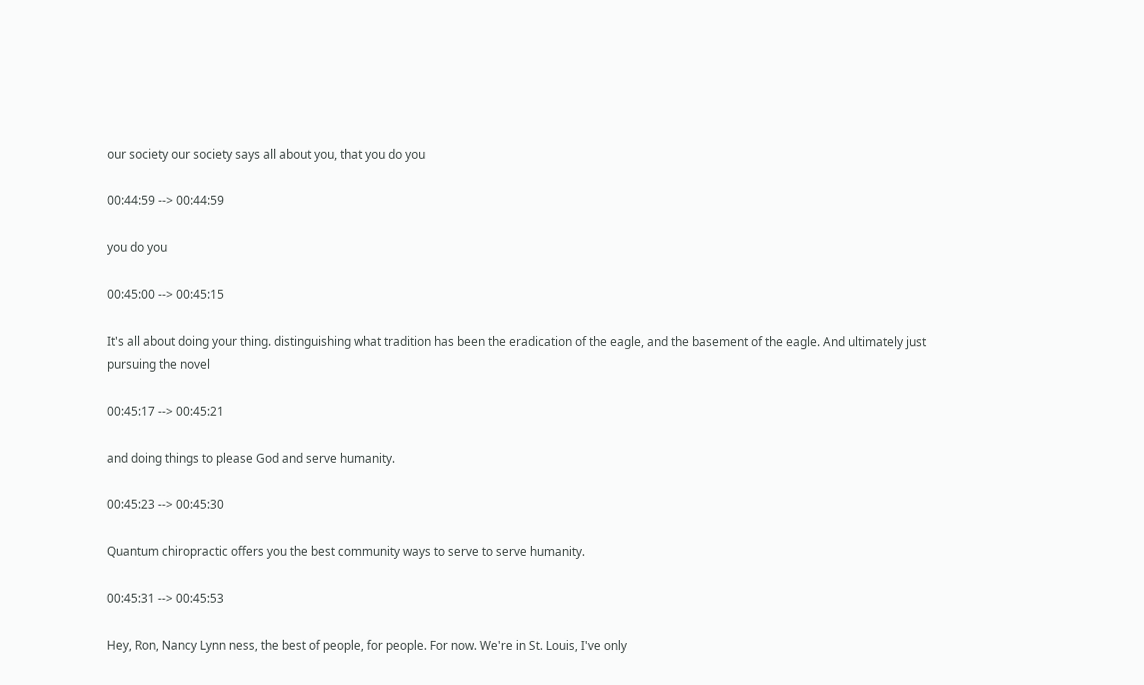our society our society says all about you, that you do you

00:44:59 --> 00:44:59

you do you

00:45:00 --> 00:45:15

It's all about doing your thing. distinguishing what tradition has been the eradication of the eagle, and the basement of the eagle. And ultimately just pursuing the novel

00:45:17 --> 00:45:21

and doing things to please God and serve humanity.

00:45:23 --> 00:45:30

Quantum chiropractic offers you the best community ways to serve to serve humanity.

00:45:31 --> 00:45:53

Hey, Ron, Nancy Lynn ness, the best of people, for people. For now. We're in St. Louis, I've only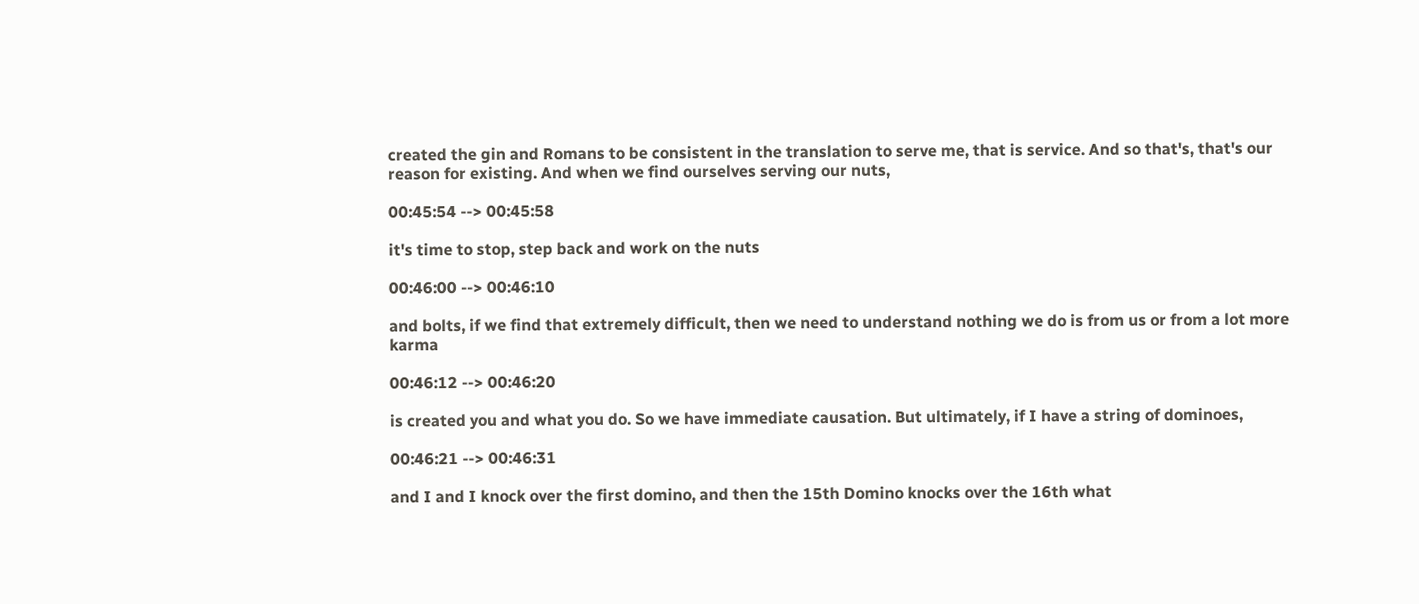created the gin and Romans to be consistent in the translation to serve me, that is service. And so that's, that's our reason for existing. And when we find ourselves serving our nuts,

00:45:54 --> 00:45:58

it's time to stop, step back and work on the nuts

00:46:00 --> 00:46:10

and bolts, if we find that extremely difficult, then we need to understand nothing we do is from us or from a lot more karma

00:46:12 --> 00:46:20

is created you and what you do. So we have immediate causation. But ultimately, if I have a string of dominoes,

00:46:21 --> 00:46:31

and I and I knock over the first domino, and then the 15th Domino knocks over the 16th what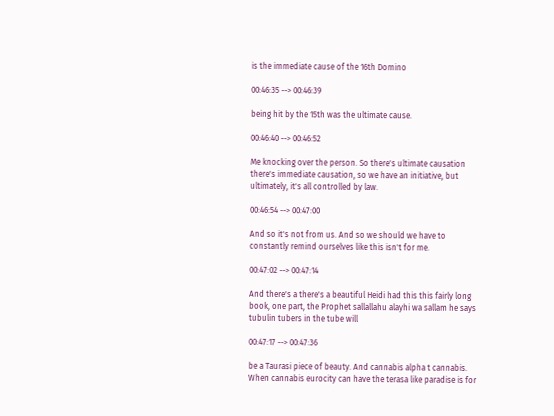is the immediate cause of the 16th Domino

00:46:35 --> 00:46:39

being hit by the 15th was the ultimate cause.

00:46:40 --> 00:46:52

Me knocking over the person. So there's ultimate causation there's immediate causation, so we have an initiative, but ultimately, it's all controlled by law.

00:46:54 --> 00:47:00

And so it's not from us. And so we should we have to constantly remind ourselves like this isn't for me.

00:47:02 --> 00:47:14

And there's a there's a beautiful Heidi had this this fairly long book, one part, the Prophet sallallahu alayhi wa sallam he says tubulin tubers in the tube will

00:47:17 --> 00:47:36

be a Taurasi piece of beauty. And cannabis alpha t cannabis. When cannabis eurocity can have the terasa like paradise is for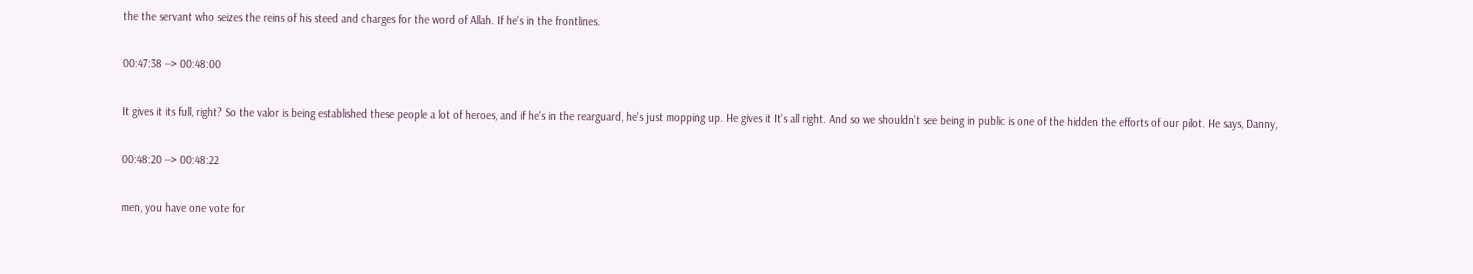the the servant who seizes the reins of his steed and charges for the word of Allah. If he's in the frontlines.

00:47:38 --> 00:48:00

It gives it its full, right? So the valor is being established these people a lot of heroes, and if he's in the rearguard, he's just mopping up. He gives it It's all right. And so we shouldn't see being in public is one of the hidden the efforts of our pilot. He says, Danny,

00:48:20 --> 00:48:22

men, you have one vote for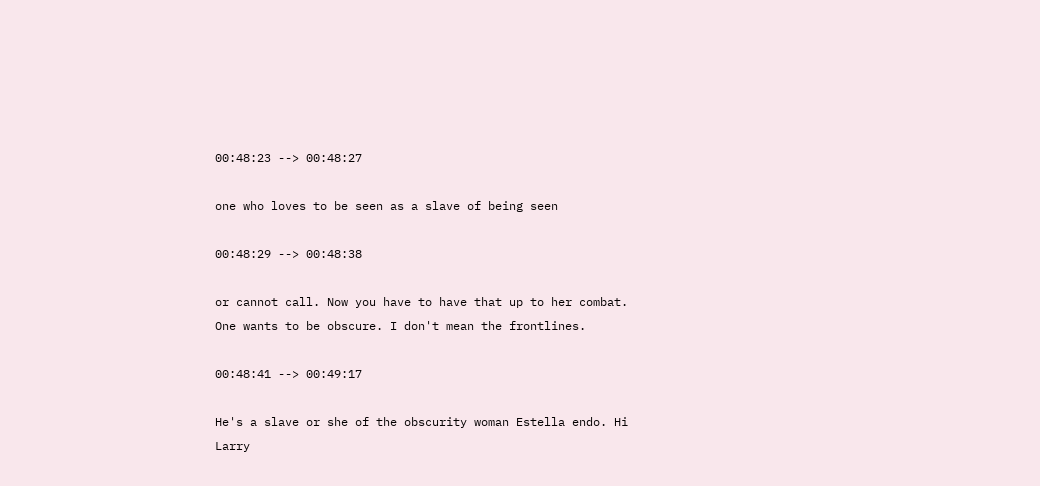00:48:23 --> 00:48:27

one who loves to be seen as a slave of being seen

00:48:29 --> 00:48:38

or cannot call. Now you have to have that up to her combat. One wants to be obscure. I don't mean the frontlines.

00:48:41 --> 00:49:17

He's a slave or she of the obscurity woman Estella endo. Hi Larry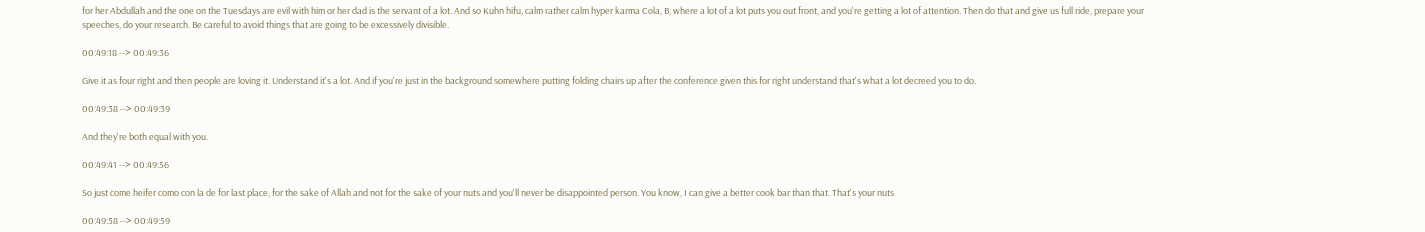for her Abdullah and the one on the Tuesdays are evil with him or her dad is the servant of a lot. And so Kuhn hifu, calm rather calm hyper karma Cola, B, where a lot of a lot puts you out front, and you're getting a lot of attention. Then do that and give us full ride, prepare your speeches, do your research. Be careful to avoid things that are going to be excessively divisible.

00:49:18 --> 00:49:36

Give it as four right and then people are loving it. Understand it's a lot. And if you're just in the background somewhere putting folding chairs up after the conference given this for right understand that's what a lot decreed you to do.

00:49:38 --> 00:49:39

And they're both equal with you.

00:49:41 --> 00:49:56

So just come heifer como con la de for last place, for the sake of Allah and not for the sake of your nuts and you'll never be disappointed person. You know, I can give a better cook bar than that. That's your nuts

00:49:58 --> 00:49:59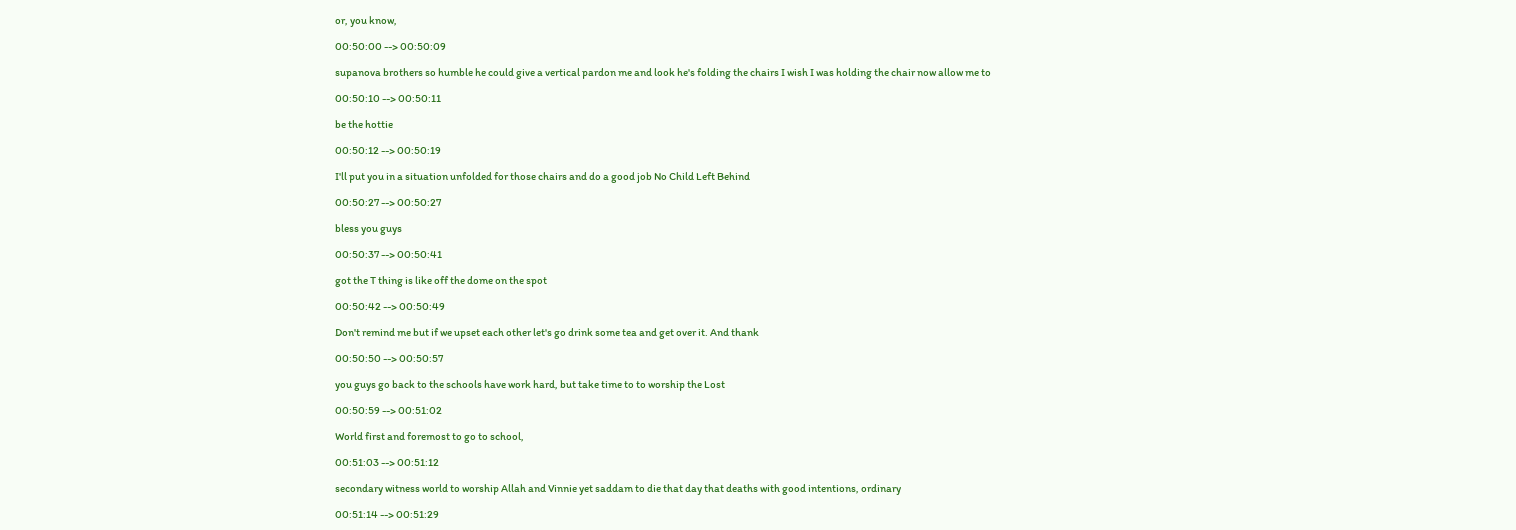or, you know,

00:50:00 --> 00:50:09

supanova brothers so humble he could give a vertical pardon me and look he's folding the chairs I wish I was holding the chair now allow me to

00:50:10 --> 00:50:11

be the hottie

00:50:12 --> 00:50:19

I'll put you in a situation unfolded for those chairs and do a good job No Child Left Behind

00:50:27 --> 00:50:27

bless you guys

00:50:37 --> 00:50:41

got the T thing is like off the dome on the spot

00:50:42 --> 00:50:49

Don't remind me but if we upset each other let's go drink some tea and get over it. And thank

00:50:50 --> 00:50:57

you guys go back to the schools have work hard, but take time to to worship the Lost

00:50:59 --> 00:51:02

World first and foremost to go to school,

00:51:03 --> 00:51:12

secondary witness world to worship Allah and Vinnie yet saddam to die that day that deaths with good intentions, ordinary

00:51:14 --> 00:51:29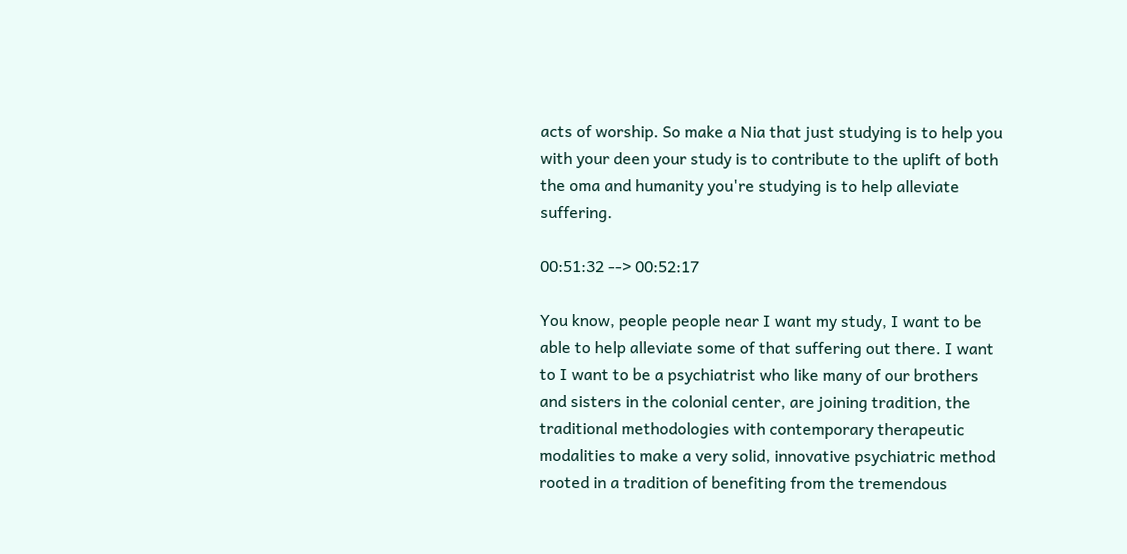acts of worship. So make a Nia that just studying is to help you with your deen your study is to contribute to the uplift of both the oma and humanity you're studying is to help alleviate suffering.

00:51:32 --> 00:52:17

You know, people people near I want my study, I want to be able to help alleviate some of that suffering out there. I want to I want to be a psychiatrist who like many of our brothers and sisters in the colonial center, are joining tradition, the traditional methodologies with contemporary therapeutic modalities to make a very solid, innovative psychiatric method rooted in a tradition of benefiting from the tremendous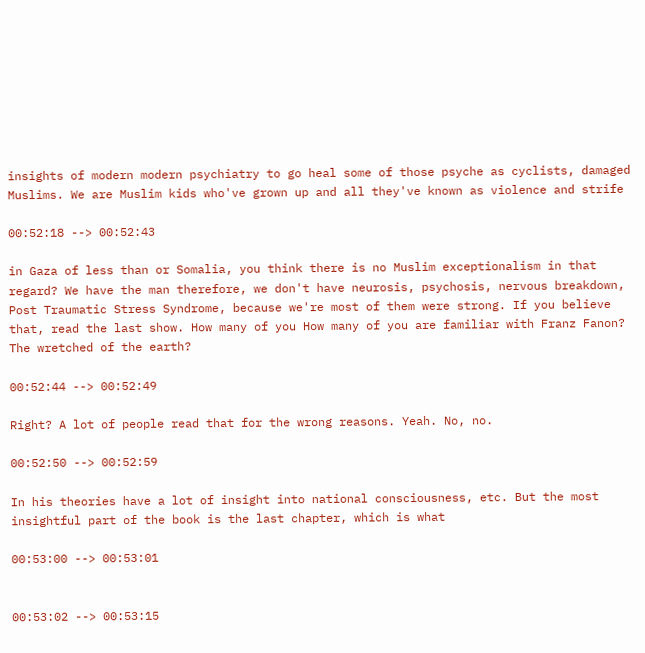insights of modern modern psychiatry to go heal some of those psyche as cyclists, damaged Muslims. We are Muslim kids who've grown up and all they've known as violence and strife

00:52:18 --> 00:52:43

in Gaza of less than or Somalia, you think there is no Muslim exceptionalism in that regard? We have the man therefore, we don't have neurosis, psychosis, nervous breakdown, Post Traumatic Stress Syndrome, because we're most of them were strong. If you believe that, read the last show. How many of you How many of you are familiar with Franz Fanon? The wretched of the earth?

00:52:44 --> 00:52:49

Right? A lot of people read that for the wrong reasons. Yeah. No, no.

00:52:50 --> 00:52:59

In his theories have a lot of insight into national consciousness, etc. But the most insightful part of the book is the last chapter, which is what

00:53:00 --> 00:53:01


00:53:02 --> 00:53:15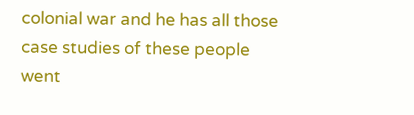colonial war and he has all those case studies of these people went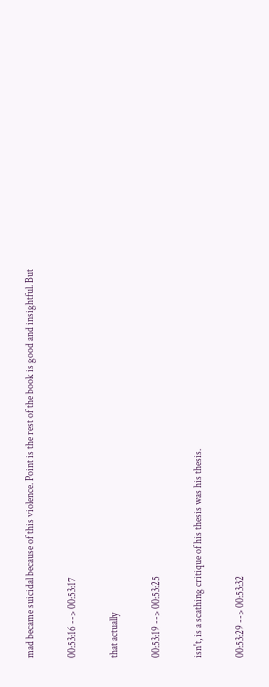mad became suicidal because of this violence. Point is the rest of the book is good and insightful. But

00:53:16 --> 00:53:17

that actually

00:53:19 --> 00:53:25

isn't, is a scathing critique of his thesis was his thesis.

00:53:29 --> 00:53:32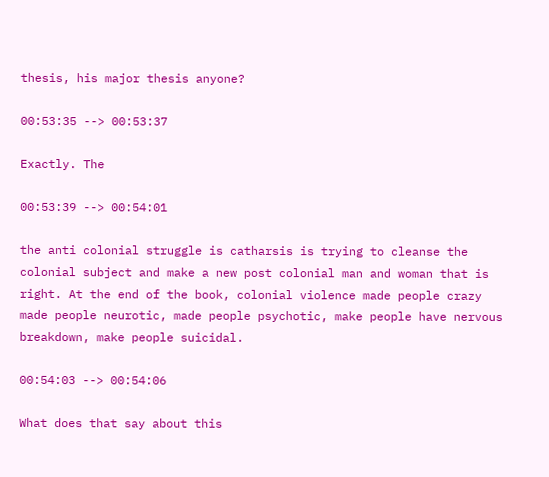thesis, his major thesis anyone?

00:53:35 --> 00:53:37

Exactly. The

00:53:39 --> 00:54:01

the anti colonial struggle is catharsis is trying to cleanse the colonial subject and make a new post colonial man and woman that is right. At the end of the book, colonial violence made people crazy made people neurotic, made people psychotic, make people have nervous breakdown, make people suicidal.

00:54:03 --> 00:54:06

What does that say about this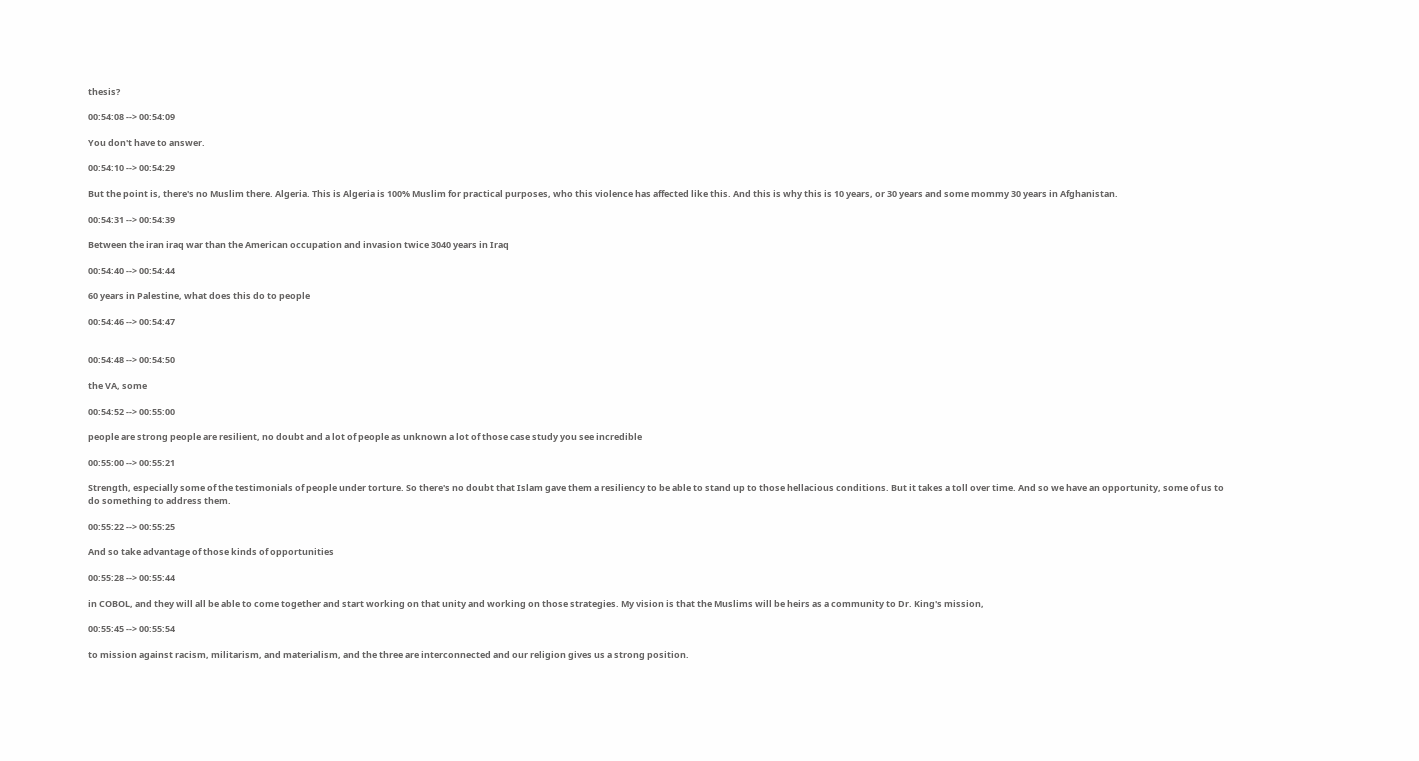thesis?

00:54:08 --> 00:54:09

You don't have to answer.

00:54:10 --> 00:54:29

But the point is, there's no Muslim there. Algeria. This is Algeria is 100% Muslim for practical purposes, who this violence has affected like this. And this is why this is 10 years, or 30 years and some mommy 30 years in Afghanistan.

00:54:31 --> 00:54:39

Between the iran iraq war than the American occupation and invasion twice 3040 years in Iraq

00:54:40 --> 00:54:44

60 years in Palestine, what does this do to people

00:54:46 --> 00:54:47


00:54:48 --> 00:54:50

the VA, some

00:54:52 --> 00:55:00

people are strong people are resilient, no doubt and a lot of people as unknown a lot of those case study you see incredible

00:55:00 --> 00:55:21

Strength, especially some of the testimonials of people under torture. So there's no doubt that Islam gave them a resiliency to be able to stand up to those hellacious conditions. But it takes a toll over time. And so we have an opportunity, some of us to do something to address them.

00:55:22 --> 00:55:25

And so take advantage of those kinds of opportunities

00:55:28 --> 00:55:44

in COBOL, and they will all be able to come together and start working on that unity and working on those strategies. My vision is that the Muslims will be heirs as a community to Dr. King's mission,

00:55:45 --> 00:55:54

to mission against racism, militarism, and materialism, and the three are interconnected and our religion gives us a strong position.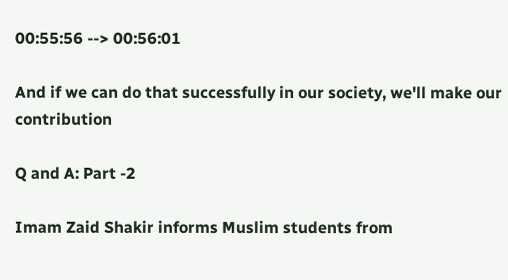00:55:56 --> 00:56:01

And if we can do that successfully in our society, we'll make our contribution

Q and A: Part -2

Imam Zaid Shakir informs Muslim students from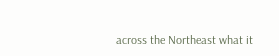across the Northeast what it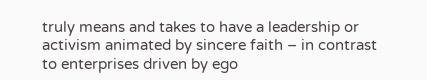truly means and takes to have a leadership or activism animated by sincere faith – in contrast to enterprises driven by ego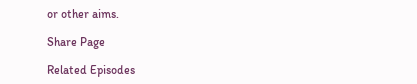or other aims.

Share Page

Related Episodes